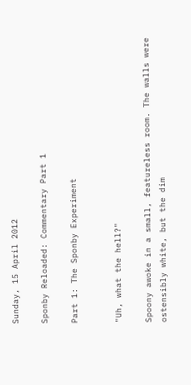Sunday, 15 April 2012

Sponby Reloaded: Commentary Part 1

Part 1: The Sponby Experiment


"Uh, what the hell?"

Spoony awoke in a small, featureless room. The walls were ostensibly white, but the dim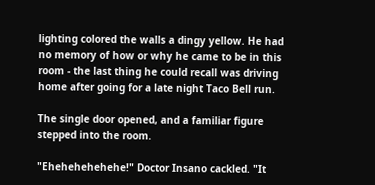lighting colored the walls a dingy yellow. He had no memory of how or why he came to be in this room - the last thing he could recall was driving home after going for a late night Taco Bell run.

The single door opened, and a familiar figure stepped into the room.

"Ehehehehehehe!" Doctor Insano cackled. "It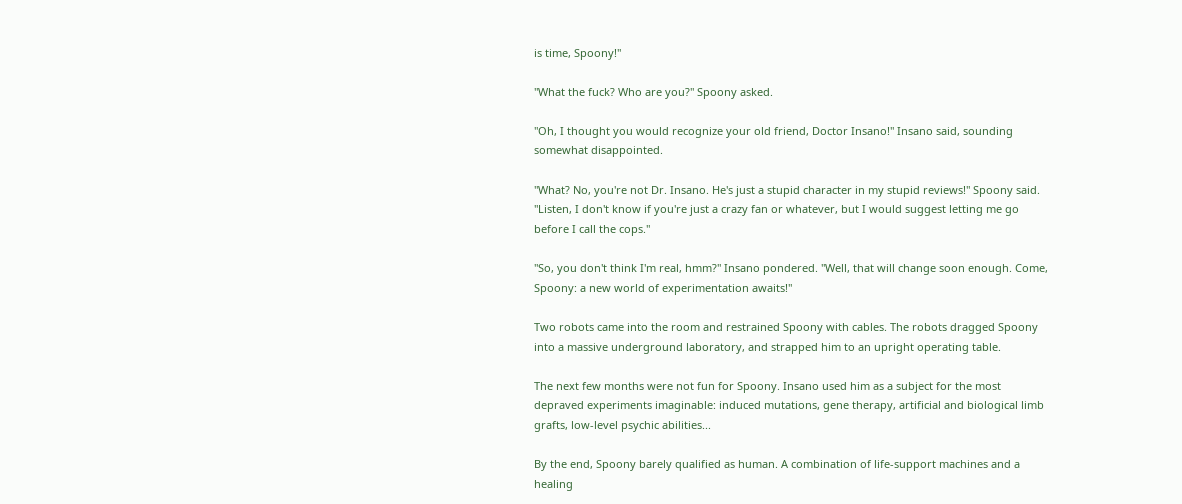is time, Spoony!"

"What the fuck? Who are you?" Spoony asked.

"Oh, I thought you would recognize your old friend, Doctor Insano!" Insano said, sounding somewhat disappointed.

"What? No, you're not Dr. Insano. He's just a stupid character in my stupid reviews!" Spoony said. "Listen, I don't know if you're just a crazy fan or whatever, but I would suggest letting me go before I call the cops."

"So, you don't think I'm real, hmm?" Insano pondered. "Well, that will change soon enough. Come, Spoony: a new world of experimentation awaits!"

Two robots came into the room and restrained Spoony with cables. The robots dragged Spoony into a massive underground laboratory, and strapped him to an upright operating table.

The next few months were not fun for Spoony. Insano used him as a subject for the most depraved experiments imaginable: induced mutations, gene therapy, artificial and biological limb grafts, low-level psychic abilities...

By the end, Spoony barely qualified as human. A combination of life-support machines and a healing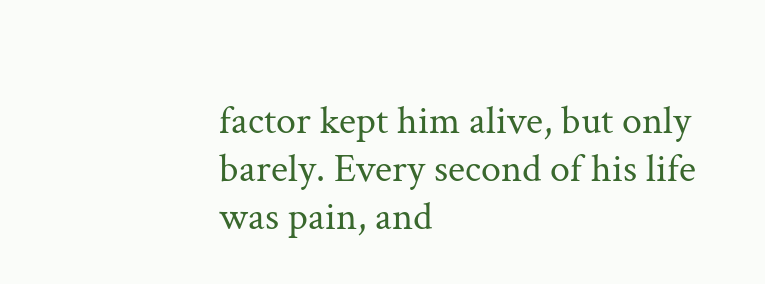factor kept him alive, but only barely. Every second of his life was pain, and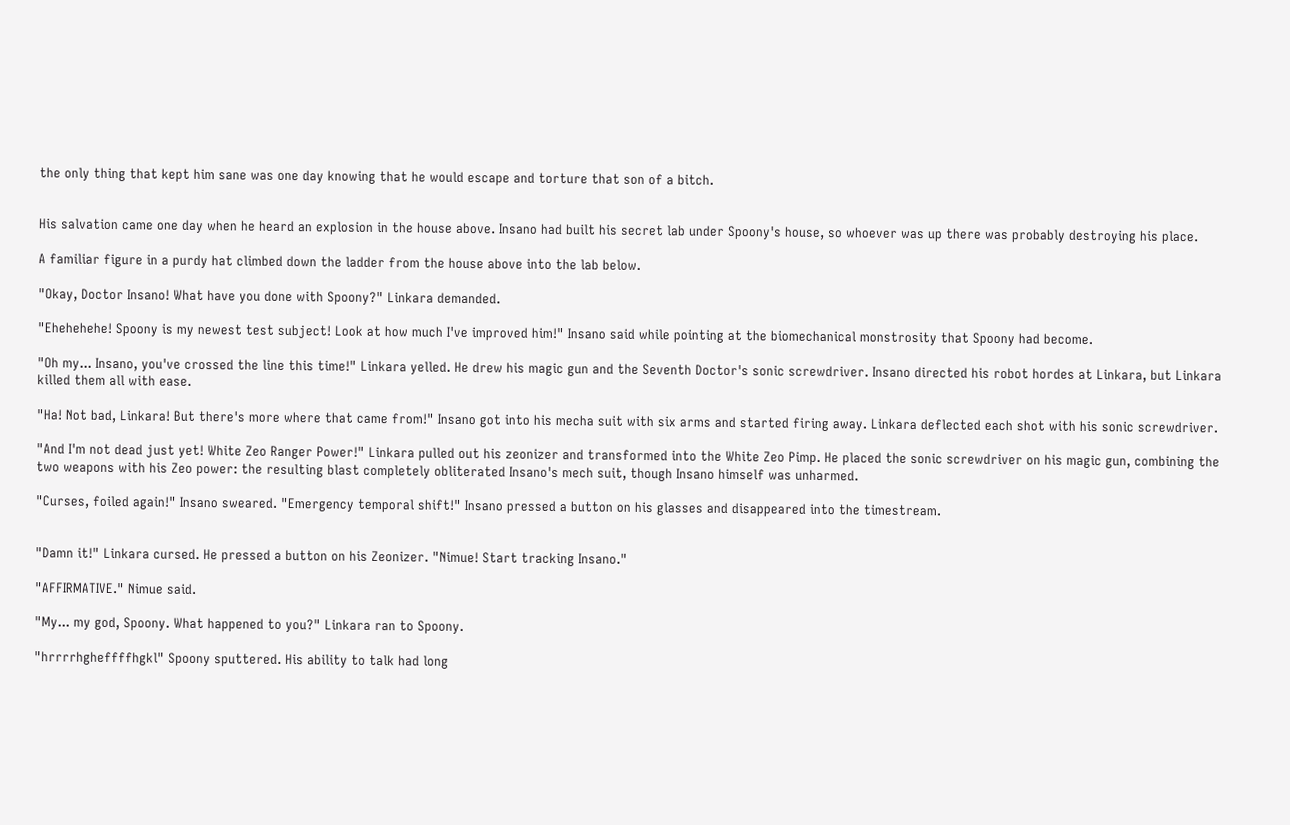the only thing that kept him sane was one day knowing that he would escape and torture that son of a bitch.


His salvation came one day when he heard an explosion in the house above. Insano had built his secret lab under Spoony's house, so whoever was up there was probably destroying his place.

A familiar figure in a purdy hat climbed down the ladder from the house above into the lab below.

"Okay, Doctor Insano! What have you done with Spoony?" Linkara demanded.

"Ehehehehe! Spoony is my newest test subject! Look at how much I've improved him!" Insano said while pointing at the biomechanical monstrosity that Spoony had become.

"Oh my... Insano, you've crossed the line this time!" Linkara yelled. He drew his magic gun and the Seventh Doctor's sonic screwdriver. Insano directed his robot hordes at Linkara, but Linkara killed them all with ease.

"Ha! Not bad, Linkara! But there's more where that came from!" Insano got into his mecha suit with six arms and started firing away. Linkara deflected each shot with his sonic screwdriver.

"And I'm not dead just yet! White Zeo Ranger Power!" Linkara pulled out his zeonizer and transformed into the White Zeo Pimp. He placed the sonic screwdriver on his magic gun, combining the two weapons with his Zeo power: the resulting blast completely obliterated Insano's mech suit, though Insano himself was unharmed.

"Curses, foiled again!" Insano sweared. "Emergency temporal shift!" Insano pressed a button on his glasses and disappeared into the timestream.


"Damn it!" Linkara cursed. He pressed a button on his Zeonizer. "Nimue! Start tracking Insano."

"AFFIRMATIVE." Nimue said.

"My... my god, Spoony. What happened to you?" Linkara ran to Spoony.

"hrrrrhgheffffhgkl" Spoony sputtered. His ability to talk had long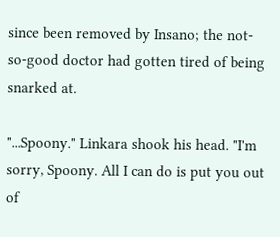since been removed by Insano; the not-so-good doctor had gotten tired of being snarked at.

"...Spoony." Linkara shook his head. "I'm sorry, Spoony. All I can do is put you out of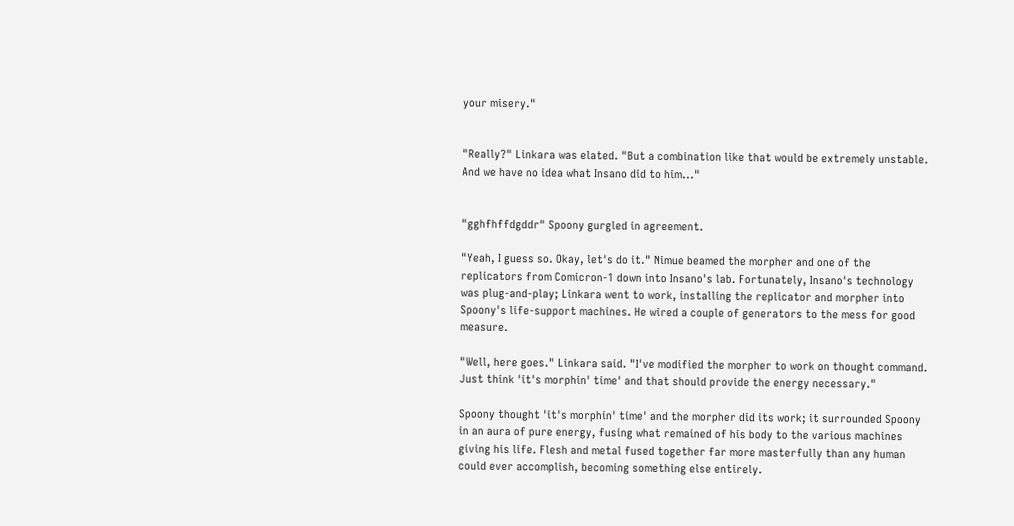your misery."


"Really?" Linkara was elated. "But a combination like that would be extremely unstable. And we have no idea what Insano did to him..."


"gghfhffdgddr" Spoony gurgled in agreement.

"Yeah, I guess so. Okay, let's do it." Nimue beamed the morpher and one of the replicators from Comicron-1 down into Insano's lab. Fortunately, Insano's technology was plug-and-play; Linkara went to work, installing the replicator and morpher into Spoony's life-support machines. He wired a couple of generators to the mess for good measure.

"Well, here goes." Linkara said. "I've modified the morpher to work on thought command. Just think 'it's morphin' time' and that should provide the energy necessary."

Spoony thought 'it's morphin' time' and the morpher did its work; it surrounded Spoony in an aura of pure energy, fusing what remained of his body to the various machines giving his life. Flesh and metal fused together far more masterfully than any human could ever accomplish, becoming something else entirely.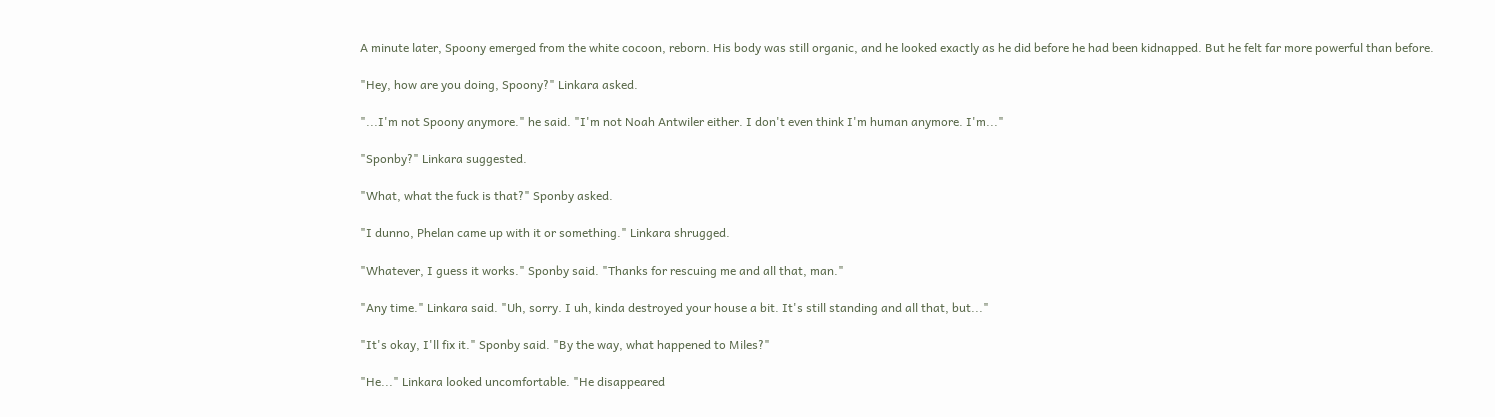A minute later, Spoony emerged from the white cocoon, reborn. His body was still organic, and he looked exactly as he did before he had been kidnapped. But he felt far more powerful than before.

"Hey, how are you doing, Spoony?" Linkara asked.

"...I'm not Spoony anymore." he said. "I'm not Noah Antwiler either. I don't even think I'm human anymore. I'm..."

"Sponby?" Linkara suggested.

"What, what the fuck is that?" Sponby asked.

"I dunno, Phelan came up with it or something." Linkara shrugged.

"Whatever, I guess it works." Sponby said. "Thanks for rescuing me and all that, man."

"Any time." Linkara said. "Uh, sorry. I uh, kinda destroyed your house a bit. It's still standing and all that, but..."

"It's okay, I'll fix it." Sponby said. "By the way, what happened to Miles?"

"He..." Linkara looked uncomfortable. "He disappeared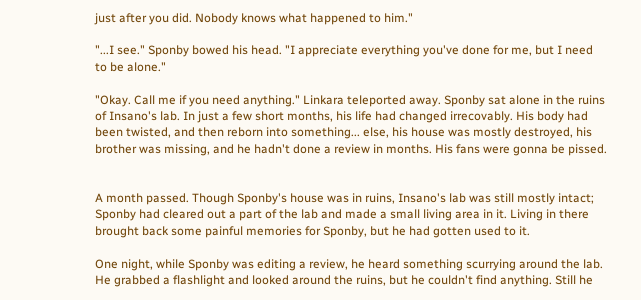just after you did. Nobody knows what happened to him."

"...I see." Sponby bowed his head. "I appreciate everything you've done for me, but I need to be alone."

"Okay. Call me if you need anything." Linkara teleported away. Sponby sat alone in the ruins of Insano's lab. In just a few short months, his life had changed irrecovably. His body had been twisted, and then reborn into something... else, his house was mostly destroyed, his brother was missing, and he hadn't done a review in months. His fans were gonna be pissed.


A month passed. Though Sponby's house was in ruins, Insano's lab was still mostly intact; Sponby had cleared out a part of the lab and made a small living area in it. Living in there brought back some painful memories for Sponby, but he had gotten used to it.

One night, while Sponby was editing a review, he heard something scurrying around the lab. He grabbed a flashlight and looked around the ruins, but he couldn't find anything. Still he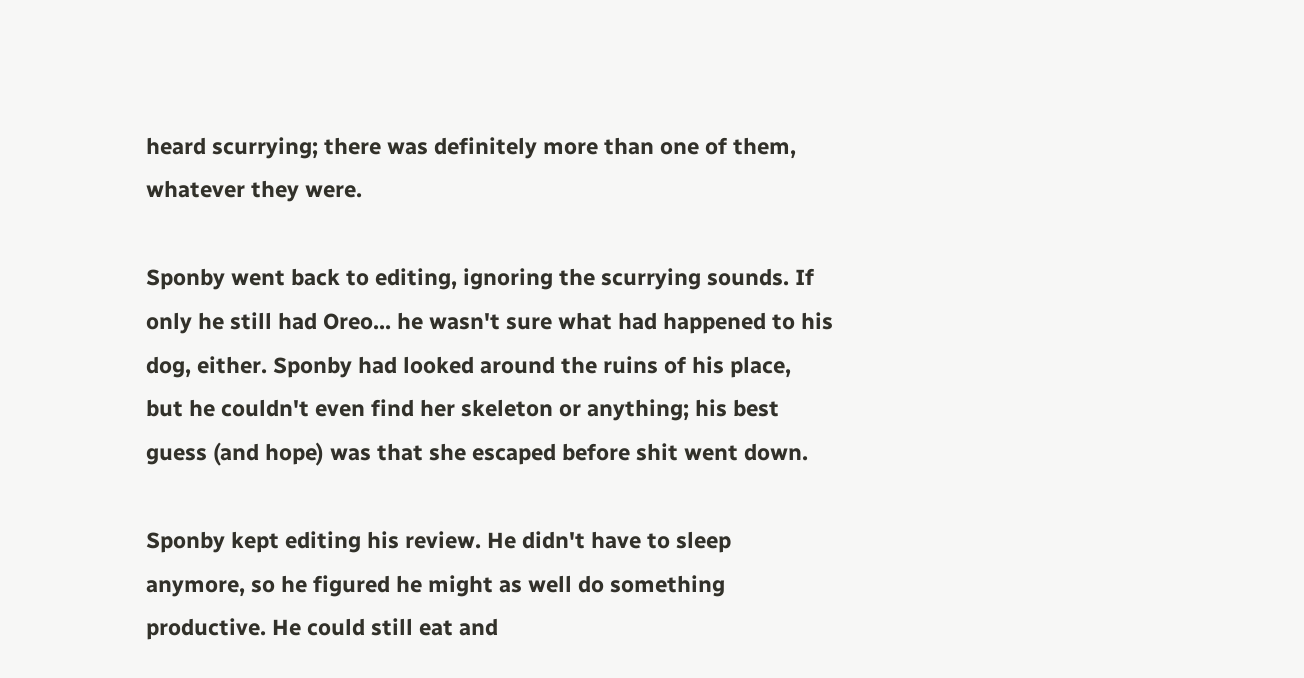heard scurrying; there was definitely more than one of them, whatever they were.

Sponby went back to editing, ignoring the scurrying sounds. If only he still had Oreo... he wasn't sure what had happened to his dog, either. Sponby had looked around the ruins of his place, but he couldn't even find her skeleton or anything; his best guess (and hope) was that she escaped before shit went down.

Sponby kept editing his review. He didn't have to sleep anymore, so he figured he might as well do something productive. He could still eat and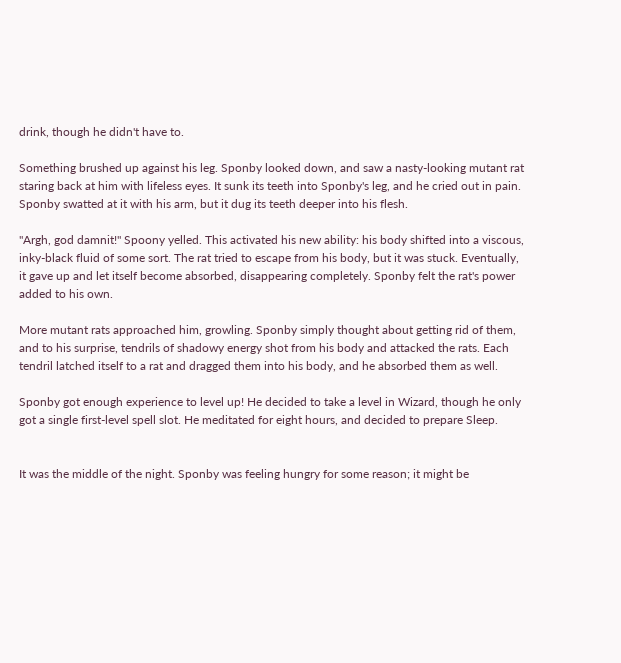drink, though he didn't have to.

Something brushed up against his leg. Sponby looked down, and saw a nasty-looking mutant rat staring back at him with lifeless eyes. It sunk its teeth into Sponby's leg, and he cried out in pain. Sponby swatted at it with his arm, but it dug its teeth deeper into his flesh.

"Argh, god damnit!" Spoony yelled. This activated his new ability: his body shifted into a viscous, inky-black fluid of some sort. The rat tried to escape from his body, but it was stuck. Eventually, it gave up and let itself become absorbed, disappearing completely. Sponby felt the rat's power added to his own.

More mutant rats approached him, growling. Sponby simply thought about getting rid of them, and to his surprise, tendrils of shadowy energy shot from his body and attacked the rats. Each tendril latched itself to a rat and dragged them into his body, and he absorbed them as well.

Sponby got enough experience to level up! He decided to take a level in Wizard, though he only got a single first-level spell slot. He meditated for eight hours, and decided to prepare Sleep.


It was the middle of the night. Sponby was feeling hungry for some reason; it might be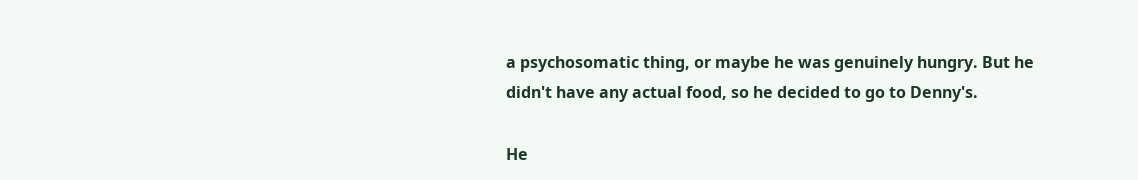a psychosomatic thing, or maybe he was genuinely hungry. But he didn't have any actual food, so he decided to go to Denny's.

He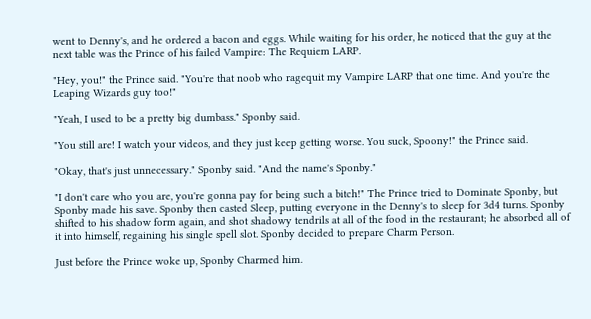went to Denny's, and he ordered a bacon and eggs. While waiting for his order, he noticed that the guy at the next table was the Prince of his failed Vampire: The Requiem LARP.

"Hey, you!" the Prince said. "You're that noob who ragequit my Vampire LARP that one time. And you're the Leaping Wizards guy too!"

"Yeah, I used to be a pretty big dumbass." Sponby said.

"You still are! I watch your videos, and they just keep getting worse. You suck, Spoony!" the Prince said.

"Okay, that's just unnecessary." Sponby said. "And the name's Sponby."

"I don't care who you are, you're gonna pay for being such a bitch!" The Prince tried to Dominate Sponby, but Sponby made his save. Sponby then casted Sleep, putting everyone in the Denny's to sleep for 3d4 turns. Sponby shifted to his shadow form again, and shot shadowy tendrils at all of the food in the restaurant; he absorbed all of it into himself, regaining his single spell slot. Sponby decided to prepare Charm Person.

Just before the Prince woke up, Sponby Charmed him.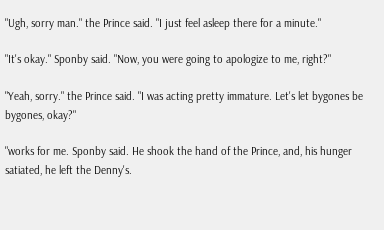"Ugh, sorry man." the Prince said. "I just feel asleep there for a minute."

"It's okay." Sponby said. "Now, you were going to apologize to me, right?"

"Yeah, sorry." the Prince said. "I was acting pretty immature. Let's let bygones be bygones, okay?"

"works for me. Sponby said. He shook the hand of the Prince, and, his hunger satiated, he left the Denny's.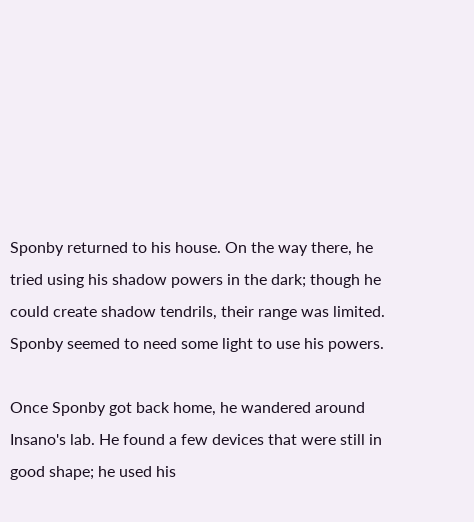Sponby returned to his house. On the way there, he tried using his shadow powers in the dark; though he could create shadow tendrils, their range was limited. Sponby seemed to need some light to use his powers.

Once Sponby got back home, he wandered around Insano's lab. He found a few devices that were still in good shape; he used his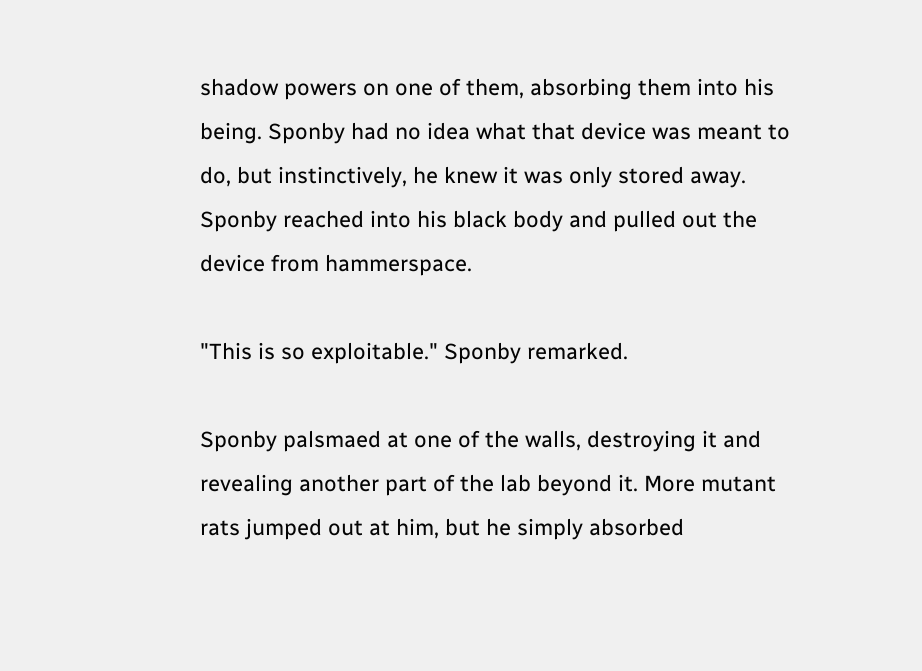shadow powers on one of them, absorbing them into his being. Sponby had no idea what that device was meant to do, but instinctively, he knew it was only stored away. Sponby reached into his black body and pulled out the device from hammerspace.

"This is so exploitable." Sponby remarked.

Sponby palsmaed at one of the walls, destroying it and revealing another part of the lab beyond it. More mutant rats jumped out at him, but he simply absorbed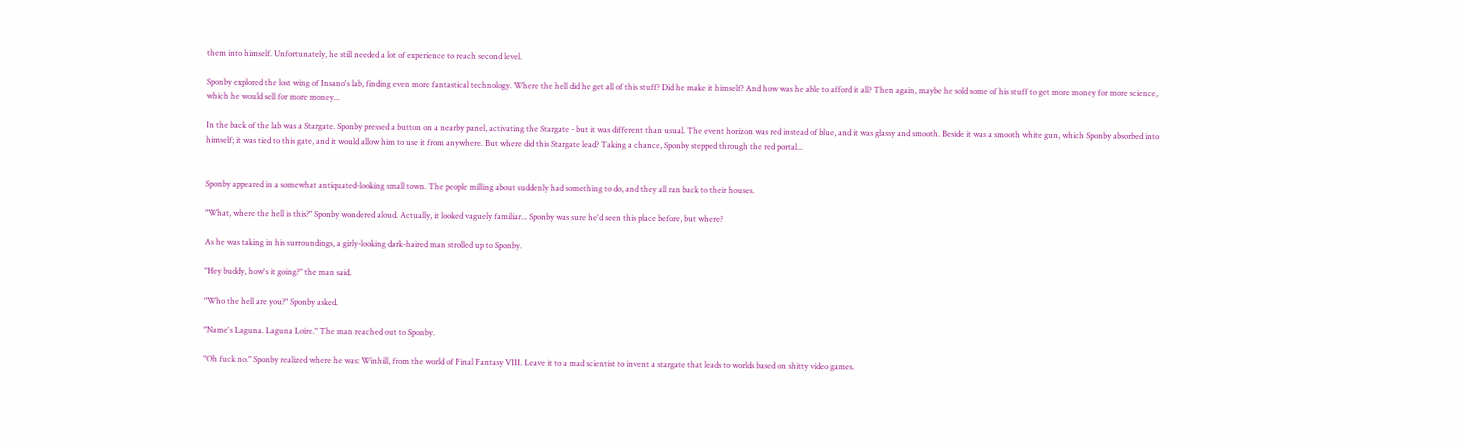them into himself. Unfortunately, he still needed a lot of experience to reach second level.

Sponby explored the lost wing of Insano's lab, finding even more fantastical technology. Where the hell did he get all of this stuff? Did he make it himself? And how was he able to afford it all? Then again, maybe he sold some of his stuff to get more money for more science, which he would sell for more money...

In the back of the lab was a Stargate. Sponby pressed a button on a nearby panel, activating the Stargate - but it was different than usual. The event horizon was red instead of blue, and it was glassy and smooth. Beside it was a smooth white gun, which Sponby absorbed into himself; it was tied to this gate, and it would allow him to use it from anywhere. But where did this Stargate lead? Taking a chance, Sponby stepped through the red portal...


Sponby appeared in a somewhat antiquated-looking small town. The people milling about suddenly had something to do, and they all ran back to their houses.

"What, where the hell is this?" Sponby wondered aloud. Actually, it looked vaguely familiar... Sponby was sure he'd seen this place before, but where?

As he was taking in his surroundings, a girly-looking dark-haired man strolled up to Sponby.

"Hey buddy, how's it going?" the man said.

"Who the hell are you?" Sponby asked.

"Name's Laguna. Laguna Loire." The man reached out to Sponby.

"Oh fuck no." Sponby realized where he was: Winhill, from the world of Final Fantasy VIII. Leave it to a mad scientist to invent a stargate that leads to worlds based on shitty video games.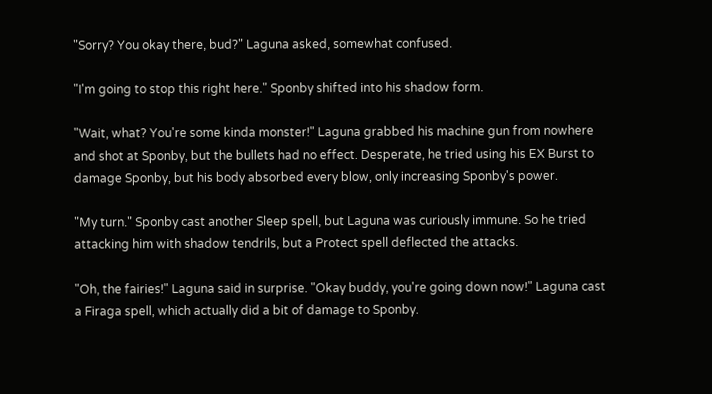"Sorry? You okay there, bud?" Laguna asked, somewhat confused.

"I'm going to stop this right here." Sponby shifted into his shadow form.

"Wait, what? You're some kinda monster!" Laguna grabbed his machine gun from nowhere and shot at Sponby, but the bullets had no effect. Desperate, he tried using his EX Burst to damage Sponby, but his body absorbed every blow, only increasing Sponby's power.

"My turn." Sponby cast another Sleep spell, but Laguna was curiously immune. So he tried attacking him with shadow tendrils, but a Protect spell deflected the attacks.

"Oh, the fairies!" Laguna said in surprise. "Okay buddy, you're going down now!" Laguna cast a Firaga spell, which actually did a bit of damage to Sponby.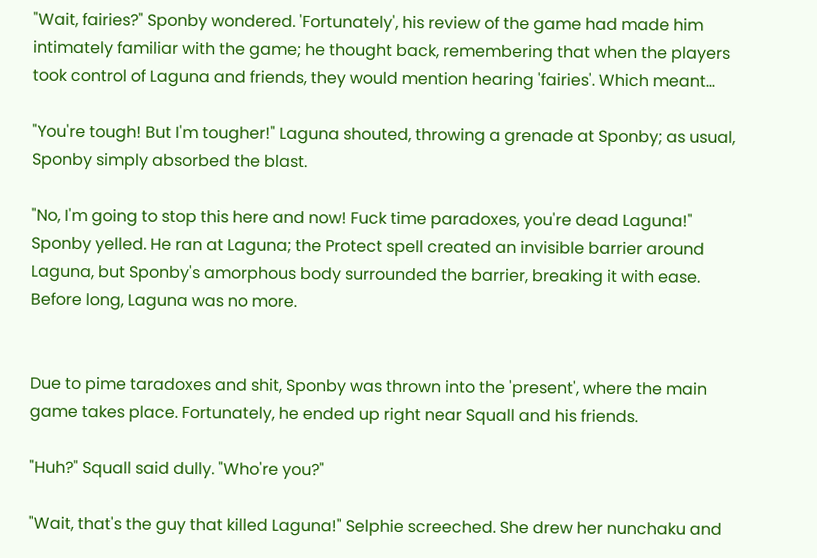"Wait, fairies?" Sponby wondered. 'Fortunately', his review of the game had made him intimately familiar with the game; he thought back, remembering that when the players took control of Laguna and friends, they would mention hearing 'fairies'. Which meant...

"You're tough! But I'm tougher!" Laguna shouted, throwing a grenade at Sponby; as usual, Sponby simply absorbed the blast.

"No, I'm going to stop this here and now! Fuck time paradoxes, you're dead Laguna!" Sponby yelled. He ran at Laguna; the Protect spell created an invisible barrier around Laguna, but Sponby's amorphous body surrounded the barrier, breaking it with ease. Before long, Laguna was no more.


Due to pime taradoxes and shit, Sponby was thrown into the 'present', where the main game takes place. Fortunately, he ended up right near Squall and his friends.

"Huh?" Squall said dully. "Who're you?"

"Wait, that's the guy that killed Laguna!" Selphie screeched. She drew her nunchaku and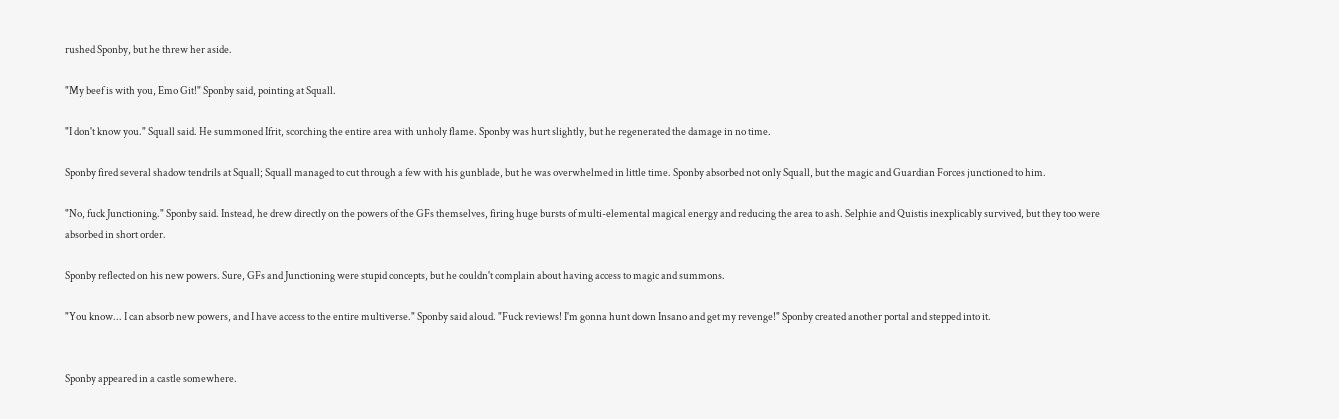rushed Sponby, but he threw her aside.

"My beef is with you, Emo Git!" Sponby said, pointing at Squall.

"I don't know you." Squall said. He summoned Ifrit, scorching the entire area with unholy flame. Sponby was hurt slightly, but he regenerated the damage in no time.

Sponby fired several shadow tendrils at Squall; Squall managed to cut through a few with his gunblade, but he was overwhelmed in little time. Sponby absorbed not only Squall, but the magic and Guardian Forces junctioned to him.

"No, fuck Junctioning." Sponby said. Instead, he drew directly on the powers of the GFs themselves, firing huge bursts of multi-elemental magical energy and reducing the area to ash. Selphie and Quistis inexplicably survived, but they too were absorbed in short order.

Sponby reflected on his new powers. Sure, GFs and Junctioning were stupid concepts, but he couldn't complain about having access to magic and summons.

"You know... I can absorb new powers, and I have access to the entire multiverse." Sponby said aloud. "Fuck reviews! I'm gonna hunt down Insano and get my revenge!" Sponby created another portal and stepped into it.


Sponby appeared in a castle somewhere.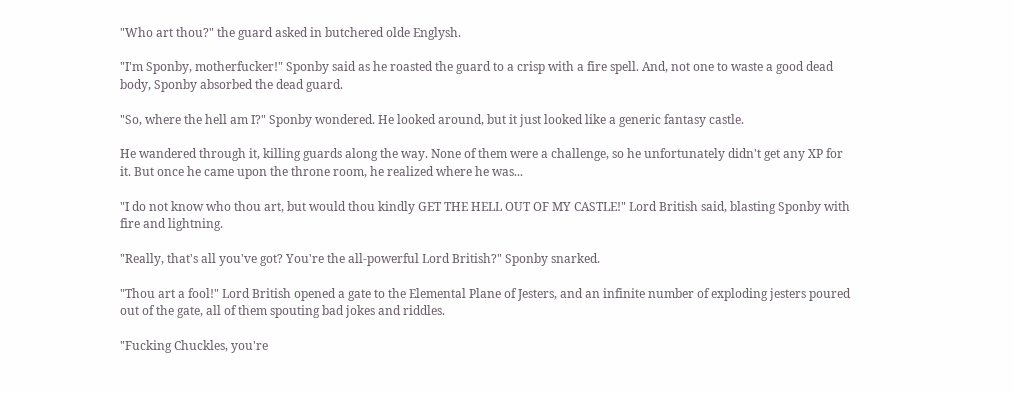"Who art thou?" the guard asked in butchered olde Englysh.

"I'm Sponby, motherfucker!" Sponby said as he roasted the guard to a crisp with a fire spell. And, not one to waste a good dead body, Sponby absorbed the dead guard.

"So, where the hell am I?" Sponby wondered. He looked around, but it just looked like a generic fantasy castle.

He wandered through it, killing guards along the way. None of them were a challenge, so he unfortunately didn't get any XP for it. But once he came upon the throne room, he realized where he was...

"I do not know who thou art, but would thou kindly GET THE HELL OUT OF MY CASTLE!" Lord British said, blasting Sponby with fire and lightning.

"Really, that's all you've got? You're the all-powerful Lord British?" Sponby snarked.

"Thou art a fool!" Lord British opened a gate to the Elemental Plane of Jesters, and an infinite number of exploding jesters poured out of the gate, all of them spouting bad jokes and riddles.

"Fucking Chuckles, you're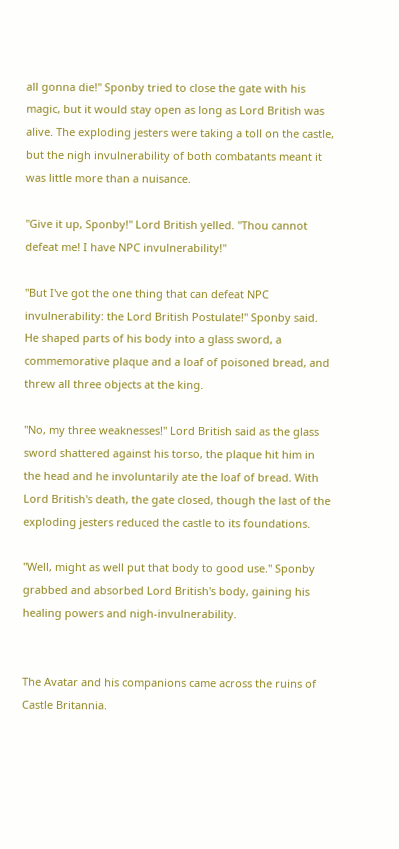all gonna die!" Sponby tried to close the gate with his magic, but it would stay open as long as Lord British was alive. The exploding jesters were taking a toll on the castle, but the nigh invulnerability of both combatants meant it was little more than a nuisance.

"Give it up, Sponby!" Lord British yelled. "Thou cannot defeat me! I have NPC invulnerability!"

"But I've got the one thing that can defeat NPC invulnerability: the Lord British Postulate!" Sponby said. He shaped parts of his body into a glass sword, a commemorative plaque and a loaf of poisoned bread, and threw all three objects at the king.

"No, my three weaknesses!" Lord British said as the glass sword shattered against his torso, the plaque hit him in the head and he involuntarily ate the loaf of bread. With Lord British's death, the gate closed, though the last of the exploding jesters reduced the castle to its foundations.

"Well, might as well put that body to good use." Sponby grabbed and absorbed Lord British's body, gaining his healing powers and nigh-invulnerability.


The Avatar and his companions came across the ruins of Castle Britannia.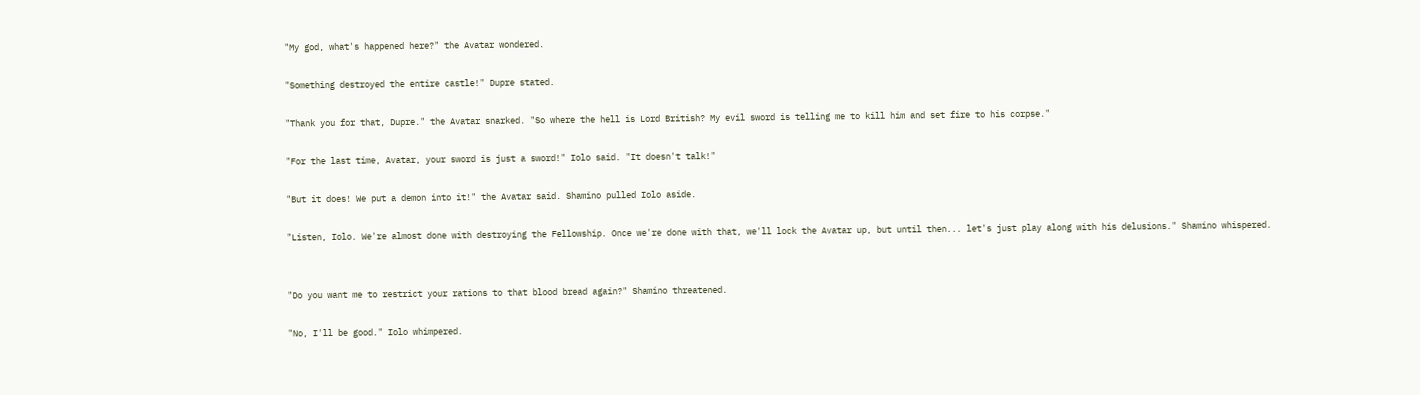"My god, what's happened here?" the Avatar wondered.

"Something destroyed the entire castle!" Dupre stated.

"Thank you for that, Dupre." the Avatar snarked. "So where the hell is Lord British? My evil sword is telling me to kill him and set fire to his corpse."

"For the last time, Avatar, your sword is just a sword!" Iolo said. "It doesn't talk!"

"But it does! We put a demon into it!" the Avatar said. Shamino pulled Iolo aside.

"Listen, Iolo. We're almost done with destroying the Fellowship. Once we're done with that, we'll lock the Avatar up, but until then... let's just play along with his delusions." Shamino whispered.


"Do you want me to restrict your rations to that blood bread again?" Shamino threatened.

"No, I'll be good." Iolo whimpered.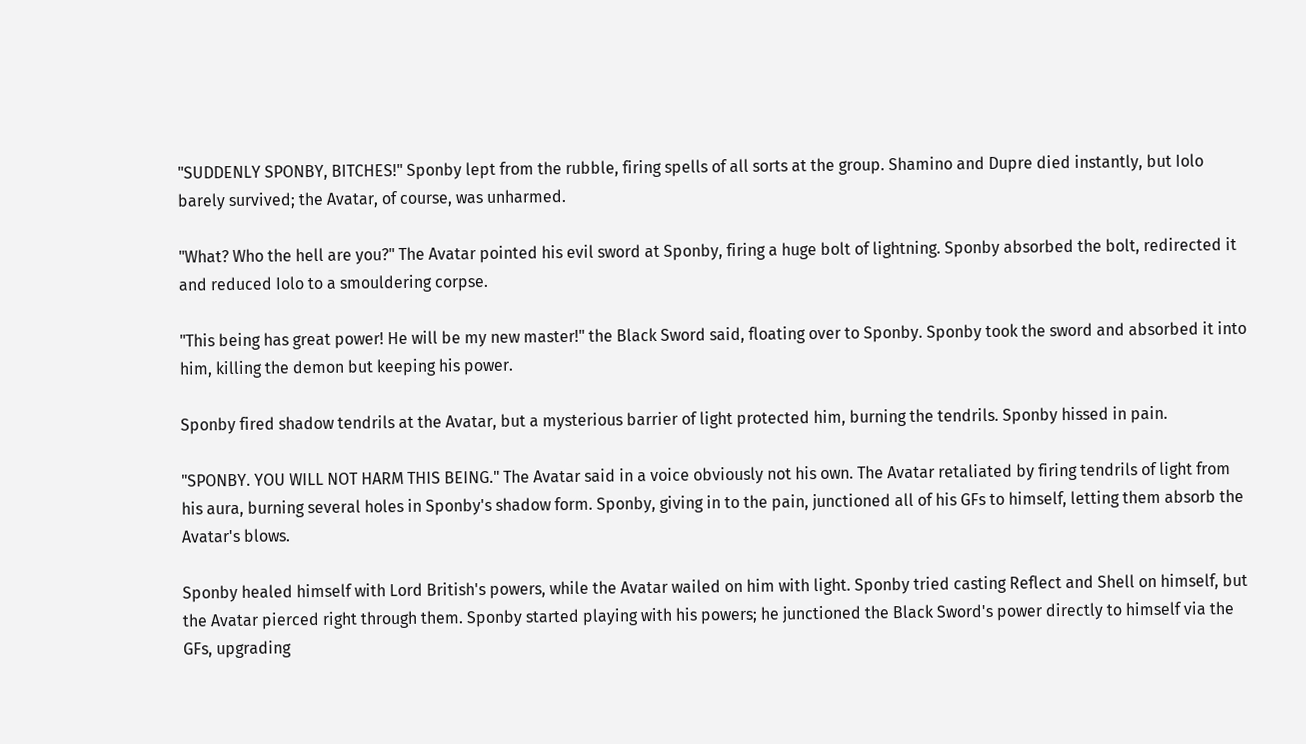"SUDDENLY SPONBY, BITCHES!" Sponby lept from the rubble, firing spells of all sorts at the group. Shamino and Dupre died instantly, but Iolo barely survived; the Avatar, of course, was unharmed.

"What? Who the hell are you?" The Avatar pointed his evil sword at Sponby, firing a huge bolt of lightning. Sponby absorbed the bolt, redirected it and reduced Iolo to a smouldering corpse.

"This being has great power! He will be my new master!" the Black Sword said, floating over to Sponby. Sponby took the sword and absorbed it into him, killing the demon but keeping his power.

Sponby fired shadow tendrils at the Avatar, but a mysterious barrier of light protected him, burning the tendrils. Sponby hissed in pain.

"SPONBY. YOU WILL NOT HARM THIS BEING." The Avatar said in a voice obviously not his own. The Avatar retaliated by firing tendrils of light from his aura, burning several holes in Sponby's shadow form. Sponby, giving in to the pain, junctioned all of his GFs to himself, letting them absorb the Avatar's blows.

Sponby healed himself with Lord British's powers, while the Avatar wailed on him with light. Sponby tried casting Reflect and Shell on himself, but the Avatar pierced right through them. Sponby started playing with his powers; he junctioned the Black Sword's power directly to himself via the GFs, upgrading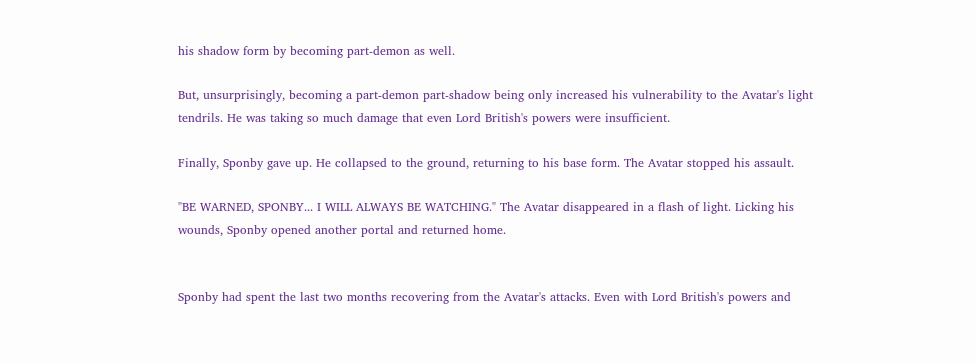his shadow form by becoming part-demon as well.

But, unsurprisingly, becoming a part-demon part-shadow being only increased his vulnerability to the Avatar's light tendrils. He was taking so much damage that even Lord British's powers were insufficient.

Finally, Sponby gave up. He collapsed to the ground, returning to his base form. The Avatar stopped his assault.

"BE WARNED, SPONBY... I WILL ALWAYS BE WATCHING." The Avatar disappeared in a flash of light. Licking his wounds, Sponby opened another portal and returned home.


Sponby had spent the last two months recovering from the Avatar's attacks. Even with Lord British's powers and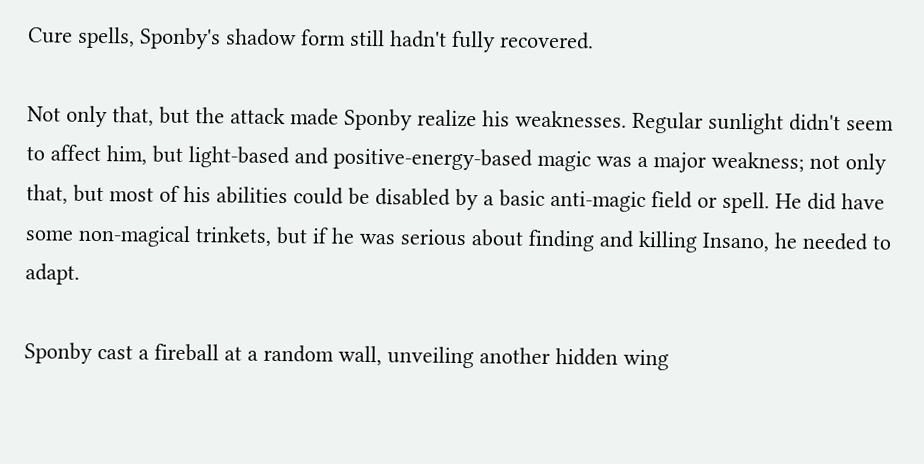Cure spells, Sponby's shadow form still hadn't fully recovered.

Not only that, but the attack made Sponby realize his weaknesses. Regular sunlight didn't seem to affect him, but light-based and positive-energy-based magic was a major weakness; not only that, but most of his abilities could be disabled by a basic anti-magic field or spell. He did have some non-magical trinkets, but if he was serious about finding and killing Insano, he needed to adapt.

Sponby cast a fireball at a random wall, unveiling another hidden wing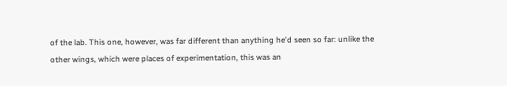of the lab. This one, however, was far different than anything he'd seen so far: unlike the other wings, which were places of experimentation, this was an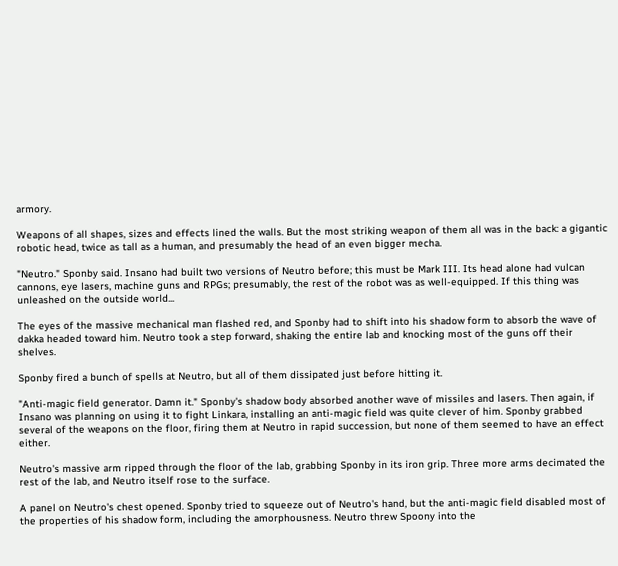armory.

Weapons of all shapes, sizes and effects lined the walls. But the most striking weapon of them all was in the back: a gigantic robotic head, twice as tall as a human, and presumably the head of an even bigger mecha.

"Neutro." Sponby said. Insano had built two versions of Neutro before; this must be Mark III. Its head alone had vulcan cannons, eye lasers, machine guns and RPGs; presumably, the rest of the robot was as well-equipped. If this thing was unleashed on the outside world...

The eyes of the massive mechanical man flashed red, and Sponby had to shift into his shadow form to absorb the wave of dakka headed toward him. Neutro took a step forward, shaking the entire lab and knocking most of the guns off their shelves.

Sponby fired a bunch of spells at Neutro, but all of them dissipated just before hitting it.

"Anti-magic field generator. Damn it." Sponby's shadow body absorbed another wave of missiles and lasers. Then again, if Insano was planning on using it to fight Linkara, installing an anti-magic field was quite clever of him. Sponby grabbed several of the weapons on the floor, firing them at Neutro in rapid succession, but none of them seemed to have an effect either.

Neutro's massive arm ripped through the floor of the lab, grabbing Sponby in its iron grip. Three more arms decimated the rest of the lab, and Neutro itself rose to the surface.

A panel on Neutro's chest opened. Sponby tried to squeeze out of Neutro's hand, but the anti-magic field disabled most of the properties of his shadow form, including the amorphousness. Neutro threw Spoony into the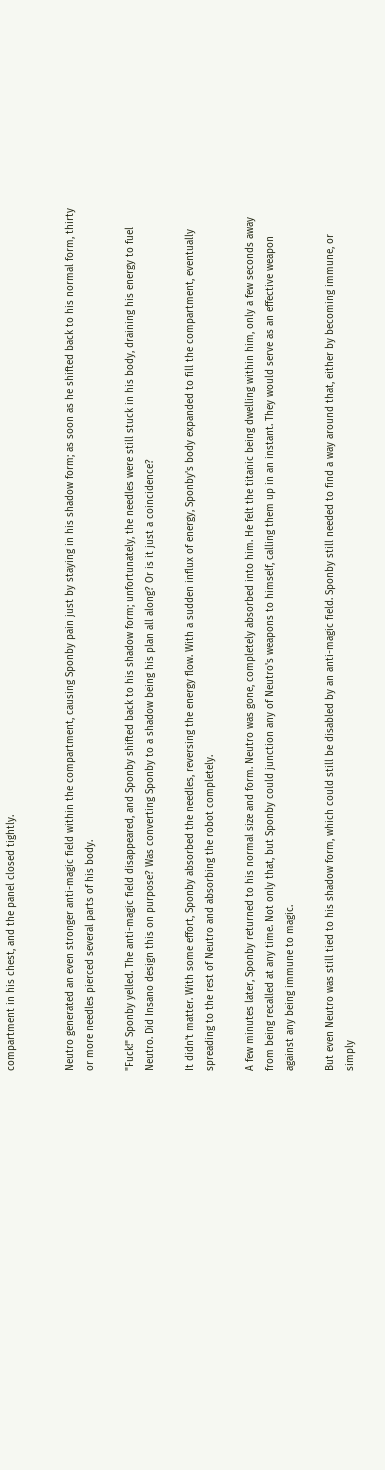compartment in his chest, and the panel closed tightly.


Neutro generated an even stronger anti-magic field within the compartment, causing Sponby pain just by staying in his shadow form; as soon as he shifted back to his normal form, thirty or more needles pierced several parts of his body.

"Fuck!" Sponby yelled. The anti-magic field disappeared, and Sponby shifted back to his shadow form; unfortunately, the needles were still stuck in his body, draining his energy to fuel Neutro. Did Insano design this on purpose? Was converting Sponby to a shadow being his plan all along? Or is it just a coincidence?

It didn't matter. With some effort, Sponby absorbed the needles, reversing the energy flow. With a sudden influx of energy, Sponby's body expanded to fill the compartment, eventually spreading to the rest of Neutro and absorbing the robot completely.

A few minutes later, Sponby returned to his normal size and form. Neutro was gone, completely absorbed into him. He felt the titanic being dwelling within him, only a few seconds away from being recalled at any time. Not only that, but Sponby could junction any of Neutro's weapons to himself, calling them up in an instant. They would serve as an effective weapon against any being immune to magic.

But even Neutro was still tied to his shadow form, which could still be disabled by an anti-magic field. Sponby still needed to find a way around that, either by becoming immune, or simply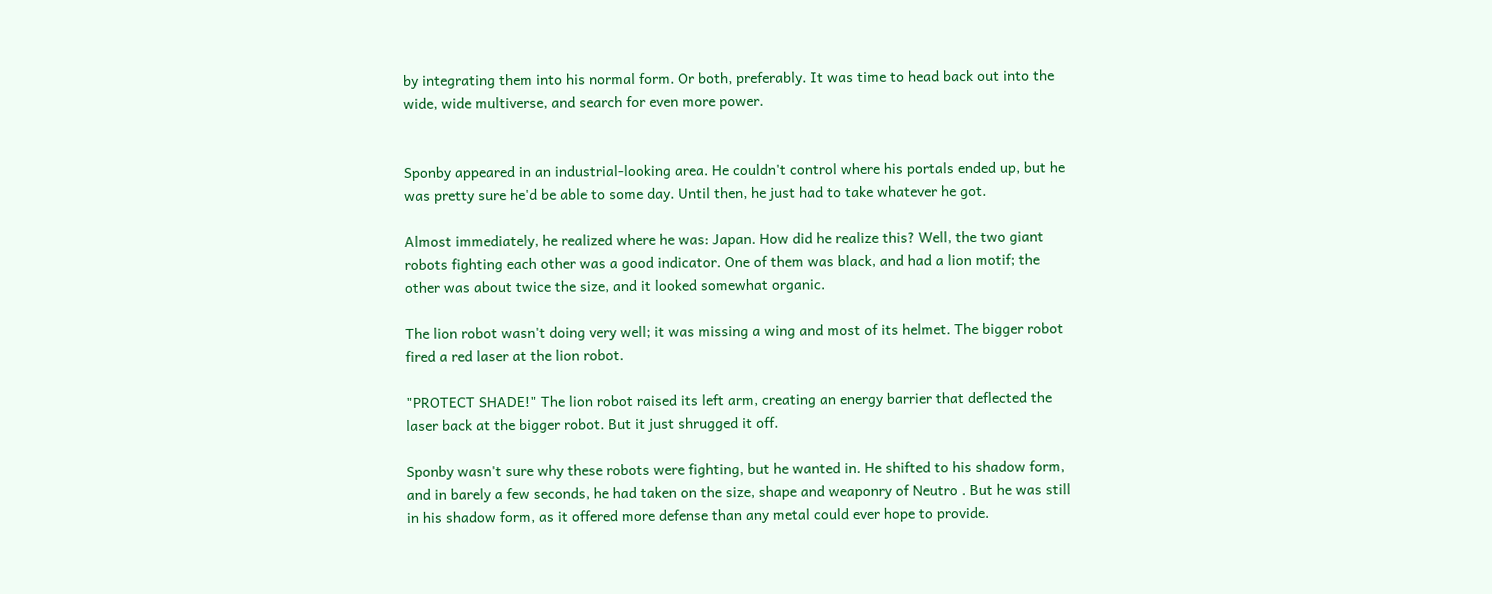by integrating them into his normal form. Or both, preferably. It was time to head back out into the wide, wide multiverse, and search for even more power.


Sponby appeared in an industrial-looking area. He couldn't control where his portals ended up, but he was pretty sure he'd be able to some day. Until then, he just had to take whatever he got.

Almost immediately, he realized where he was: Japan. How did he realize this? Well, the two giant robots fighting each other was a good indicator. One of them was black, and had a lion motif; the other was about twice the size, and it looked somewhat organic.

The lion robot wasn't doing very well; it was missing a wing and most of its helmet. The bigger robot fired a red laser at the lion robot.

"PROTECT SHADE!" The lion robot raised its left arm, creating an energy barrier that deflected the laser back at the bigger robot. But it just shrugged it off.

Sponby wasn't sure why these robots were fighting, but he wanted in. He shifted to his shadow form, and in barely a few seconds, he had taken on the size, shape and weaponry of Neutro . But he was still in his shadow form, as it offered more defense than any metal could ever hope to provide.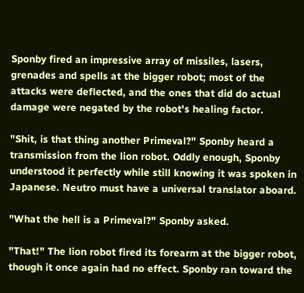Sponby fired an impressive array of missiles, lasers, grenades and spells at the bigger robot; most of the attacks were deflected, and the ones that did do actual damage were negated by the robot's healing factor.

"Shit, is that thing another Primeval?" Sponby heard a transmission from the lion robot. Oddly enough, Sponby understood it perfectly while still knowing it was spoken in Japanese. Neutro must have a universal translator aboard.

"What the hell is a Primeval?" Sponby asked.

"That!" The lion robot fired its forearm at the bigger robot, though it once again had no effect. Sponby ran toward the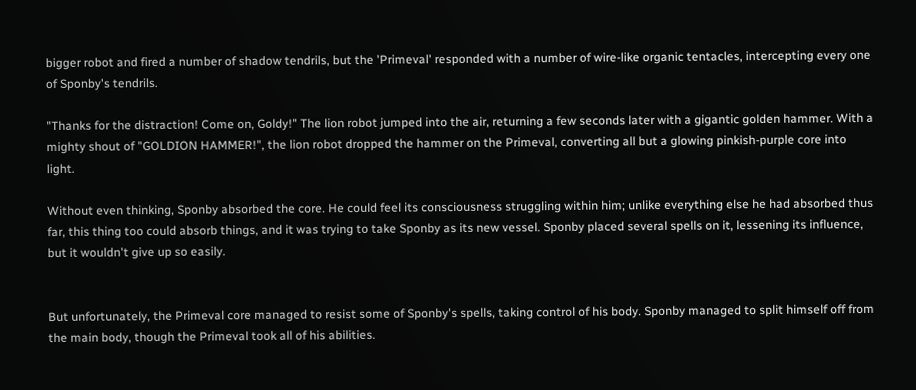bigger robot and fired a number of shadow tendrils, but the 'Primeval' responded with a number of wire-like organic tentacles, intercepting every one of Sponby's tendrils.

"Thanks for the distraction! Come on, Goldy!" The lion robot jumped into the air, returning a few seconds later with a gigantic golden hammer. With a mighty shout of "GOLDION HAMMER!", the lion robot dropped the hammer on the Primeval, converting all but a glowing pinkish-purple core into light.

Without even thinking, Sponby absorbed the core. He could feel its consciousness struggling within him; unlike everything else he had absorbed thus far, this thing too could absorb things, and it was trying to take Sponby as its new vessel. Sponby placed several spells on it, lessening its influence, but it wouldn't give up so easily.


But unfortunately, the Primeval core managed to resist some of Sponby's spells, taking control of his body. Sponby managed to split himself off from the main body, though the Primeval took all of his abilities.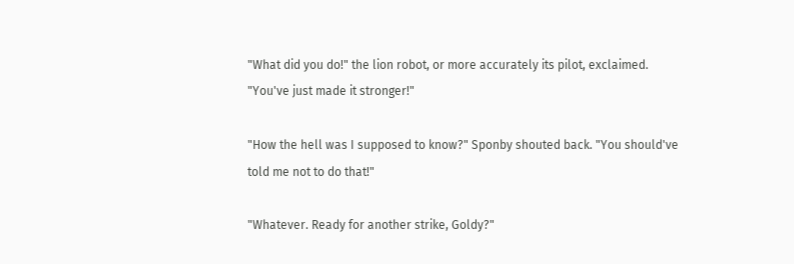"What did you do!" the lion robot, or more accurately its pilot, exclaimed. "You've just made it stronger!"

"How the hell was I supposed to know?" Sponby shouted back. "You should've told me not to do that!"

"Whatever. Ready for another strike, Goldy?"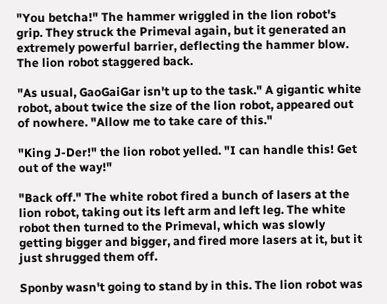"You betcha!" The hammer wriggled in the lion robot's grip. They struck the Primeval again, but it generated an extremely powerful barrier, deflecting the hammer blow. The lion robot staggered back.

"As usual, GaoGaiGar isn't up to the task." A gigantic white robot, about twice the size of the lion robot, appeared out of nowhere. "Allow me to take care of this."

"King J-Der!" the lion robot yelled. "I can handle this! Get out of the way!"

"Back off." The white robot fired a bunch of lasers at the lion robot, taking out its left arm and left leg. The white robot then turned to the Primeval, which was slowly getting bigger and bigger, and fired more lasers at it, but it just shrugged them off.

Sponby wasn't going to stand by in this. The lion robot was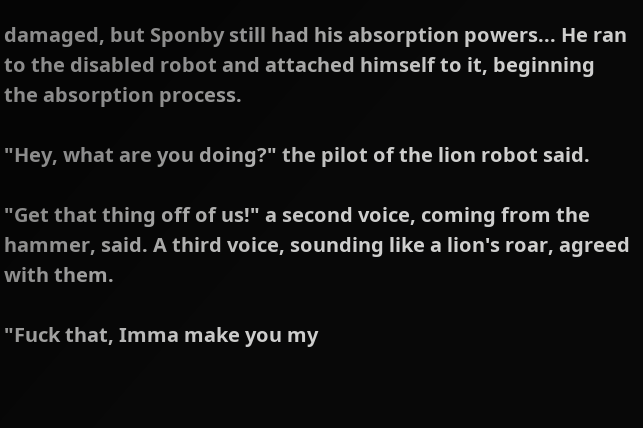damaged, but Sponby still had his absorption powers... He ran to the disabled robot and attached himself to it, beginning the absorption process.

"Hey, what are you doing?" the pilot of the lion robot said.

"Get that thing off of us!" a second voice, coming from the hammer, said. A third voice, sounding like a lion's roar, agreed with them.

"Fuck that, Imma make you my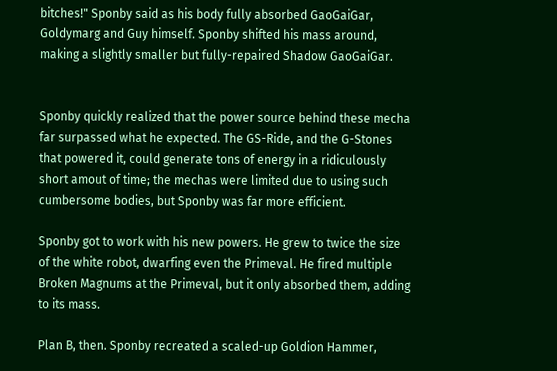bitches!" Sponby said as his body fully absorbed GaoGaiGar, Goldymarg and Guy himself. Sponby shifted his mass around, making a slightly smaller but fully-repaired Shadow GaoGaiGar.


Sponby quickly realized that the power source behind these mecha far surpassed what he expected. The GS-Ride, and the G-Stones that powered it, could generate tons of energy in a ridiculously short amout of time; the mechas were limited due to using such cumbersome bodies, but Sponby was far more efficient.

Sponby got to work with his new powers. He grew to twice the size of the white robot, dwarfing even the Primeval. He fired multiple Broken Magnums at the Primeval, but it only absorbed them, adding to its mass.

Plan B, then. Sponby recreated a scaled-up Goldion Hammer,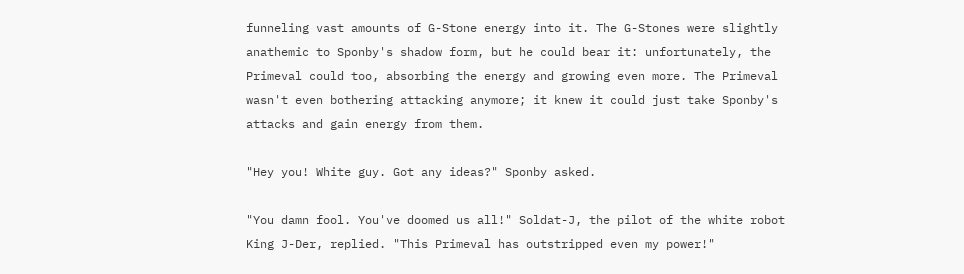funneling vast amounts of G-Stone energy into it. The G-Stones were slightly anathemic to Sponby's shadow form, but he could bear it: unfortunately, the Primeval could too, absorbing the energy and growing even more. The Primeval wasn't even bothering attacking anymore; it knew it could just take Sponby's attacks and gain energy from them.

"Hey you! White guy. Got any ideas?" Sponby asked.

"You damn fool. You've doomed us all!" Soldat-J, the pilot of the white robot King J-Der, replied. "This Primeval has outstripped even my power!"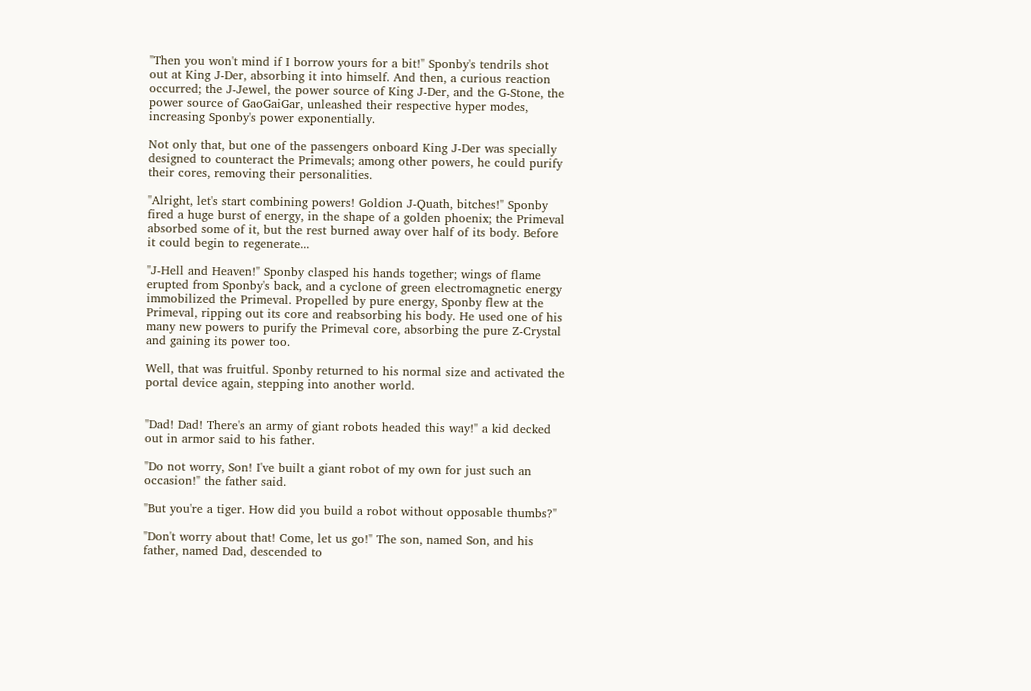"Then you won't mind if I borrow yours for a bit!" Sponby's tendrils shot out at King J-Der, absorbing it into himself. And then, a curious reaction occurred; the J-Jewel, the power source of King J-Der, and the G-Stone, the power source of GaoGaiGar, unleashed their respective hyper modes, increasing Sponby's power exponentially.

Not only that, but one of the passengers onboard King J-Der was specially designed to counteract the Primevals; among other powers, he could purify their cores, removing their personalities.

"Alright, let's start combining powers! Goldion J-Quath, bitches!" Sponby fired a huge burst of energy, in the shape of a golden phoenix; the Primeval absorbed some of it, but the rest burned away over half of its body. Before it could begin to regenerate...

"J-Hell and Heaven!" Sponby clasped his hands together; wings of flame erupted from Sponby's back, and a cyclone of green electromagnetic energy immobilized the Primeval. Propelled by pure energy, Sponby flew at the Primeval, ripping out its core and reabsorbing his body. He used one of his many new powers to purify the Primeval core, absorbing the pure Z-Crystal and gaining its power too.

Well, that was fruitful. Sponby returned to his normal size and activated the portal device again, stepping into another world.


"Dad! Dad! There's an army of giant robots headed this way!" a kid decked out in armor said to his father.

"Do not worry, Son! I've built a giant robot of my own for just such an occasion!" the father said.

"But you're a tiger. How did you build a robot without opposable thumbs?"

"Don't worry about that! Come, let us go!" The son, named Son, and his father, named Dad, descended to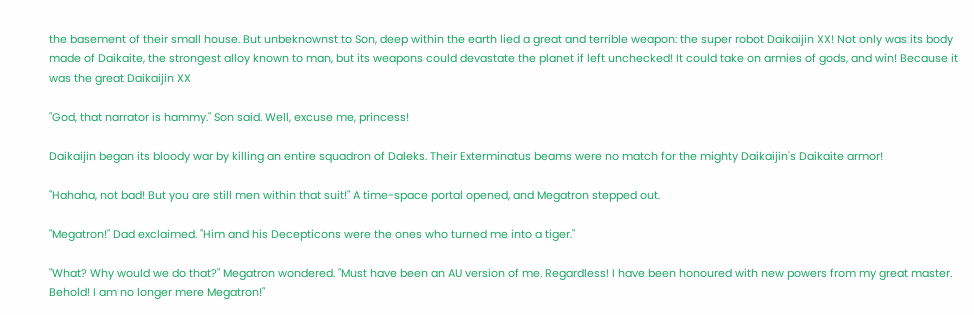the basement of their small house. But unbeknownst to Son, deep within the earth lied a great and terrible weapon: the super robot Daikaijin XX! Not only was its body made of Daikaite, the strongest alloy known to man, but its weapons could devastate the planet if left unchecked! It could take on armies of gods, and win! Because it was the great Daikaijin XX

"God, that narrator is hammy." Son said. Well, excuse me, princess!

Daikaijin began its bloody war by killing an entire squadron of Daleks. Their Exterminatus beams were no match for the mighty Daikaijin's Daikaite armor!

"Hahaha, not bad! But you are still men within that suit!" A time-space portal opened, and Megatron stepped out.

"Megatron!" Dad exclaimed. "Him and his Decepticons were the ones who turned me into a tiger."

"What? Why would we do that?" Megatron wondered. "Must have been an AU version of me. Regardless! I have been honoured with new powers from my great master. Behold! I am no longer mere Megatron!"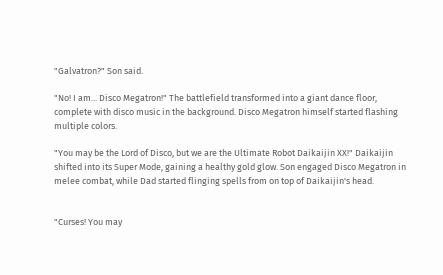"Galvatron?" Son said.

"No! I am... Disco Megatron!" The battlefield transformed into a giant dance floor, complete with disco music in the background. Disco Megatron himself started flashing multiple colors.

"You may be the Lord of Disco, but we are the Ultimate Robot Daikaijin XX!" Daikaijin shifted into its Super Mode, gaining a healthy gold glow. Son engaged Disco Megatron in melee combat, while Dad started flinging spells from on top of Daikaijin's head.


"Curses! You may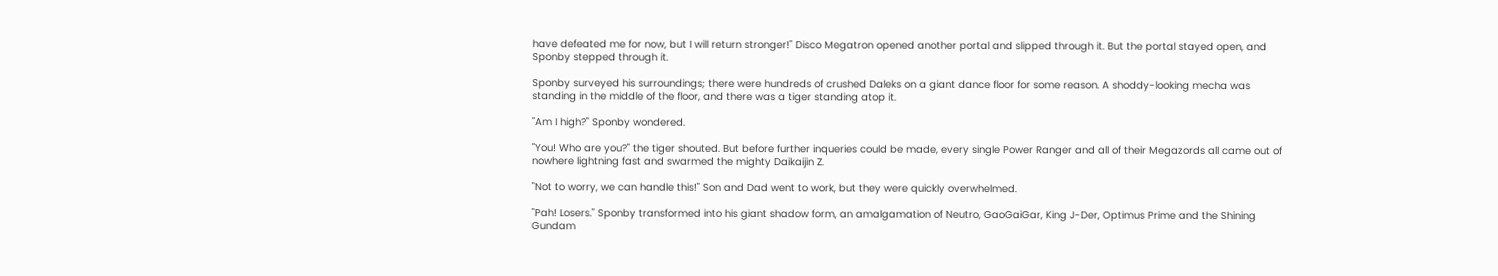have defeated me for now, but I will return stronger!" Disco Megatron opened another portal and slipped through it. But the portal stayed open, and Sponby stepped through it.

Sponby surveyed his surroundings; there were hundreds of crushed Daleks on a giant dance floor for some reason. A shoddy-looking mecha was standing in the middle of the floor, and there was a tiger standing atop it.

"Am I high?" Sponby wondered.

"You! Who are you?" the tiger shouted. But before further inqueries could be made, every single Power Ranger and all of their Megazords all came out of nowhere lightning fast and swarmed the mighty Daikaijin Z.

"Not to worry, we can handle this!" Son and Dad went to work, but they were quickly overwhelmed.

"Pah! Losers." Sponby transformed into his giant shadow form, an amalgamation of Neutro, GaoGaiGar, King J-Der, Optimus Prime and the Shining Gundam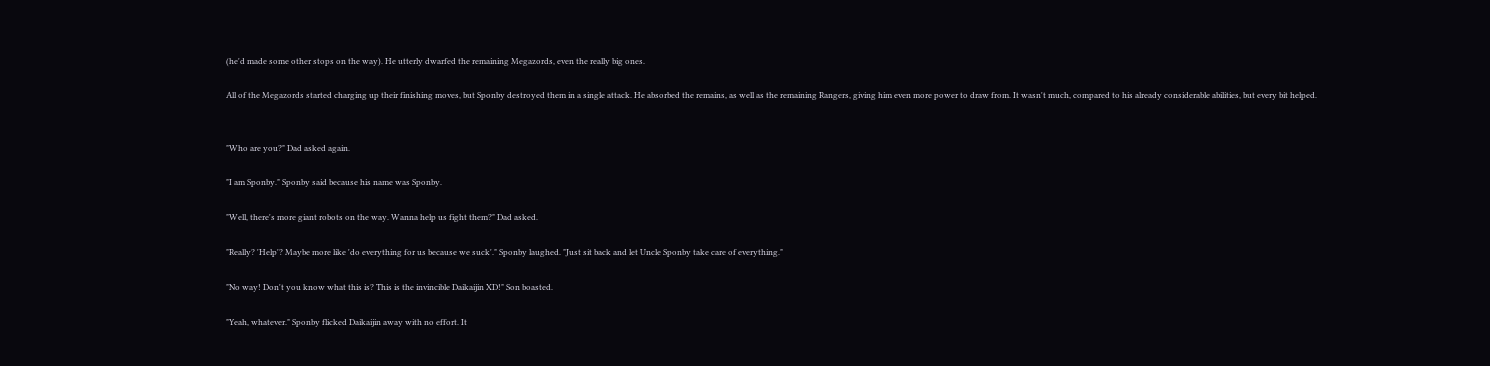(he'd made some other stops on the way). He utterly dwarfed the remaining Megazords, even the really big ones.

All of the Megazords started charging up their finishing moves, but Sponby destroyed them in a single attack. He absorbed the remains, as well as the remaining Rangers, giving him even more power to draw from. It wasn't much, compared to his already considerable abilities, but every bit helped.


"Who are you?" Dad asked again.

"I am Sponby." Sponby said because his name was Sponby.

"Well, there's more giant robots on the way. Wanna help us fight them?" Dad asked.

"Really? 'Help'? Maybe more like 'do everything for us because we suck'." Sponby laughed. "Just sit back and let Uncle Sponby take care of everything."

"No way! Don't you know what this is? This is the invincible Daikaijin XD!" Son boasted.

"Yeah, whatever." Sponby flicked Daikaijin away with no effort. It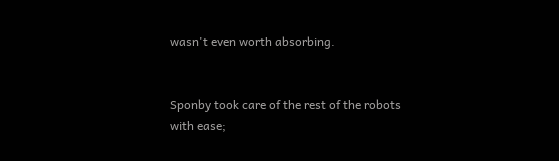wasn't even worth absorbing.


Sponby took care of the rest of the robots with ease;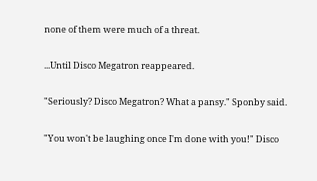none of them were much of a threat.

...Until Disco Megatron reappeared.

"Seriously? Disco Megatron? What a pansy." Sponby said.

"You won't be laughing once I'm done with you!" Disco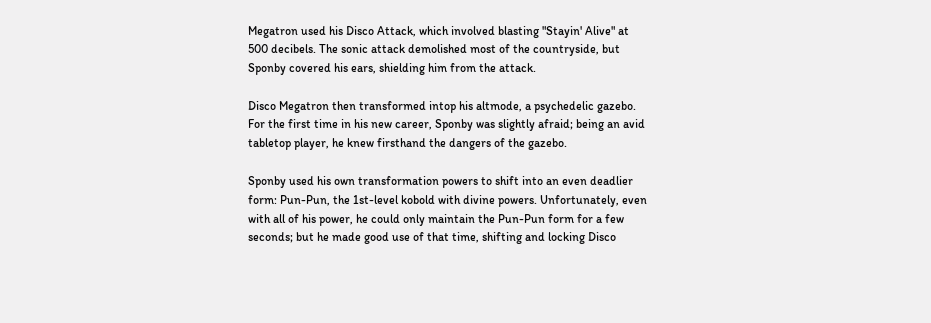Megatron used his Disco Attack, which involved blasting "Stayin' Alive" at 500 decibels. The sonic attack demolished most of the countryside, but Sponby covered his ears, shielding him from the attack.

Disco Megatron then transformed intop his altmode, a psychedelic gazebo. For the first time in his new career, Sponby was slightly afraid; being an avid tabletop player, he knew firsthand the dangers of the gazebo.

Sponby used his own transformation powers to shift into an even deadlier form: Pun-Pun, the 1st-level kobold with divine powers. Unfortunately, even with all of his power, he could only maintain the Pun-Pun form for a few seconds; but he made good use of that time, shifting and locking Disco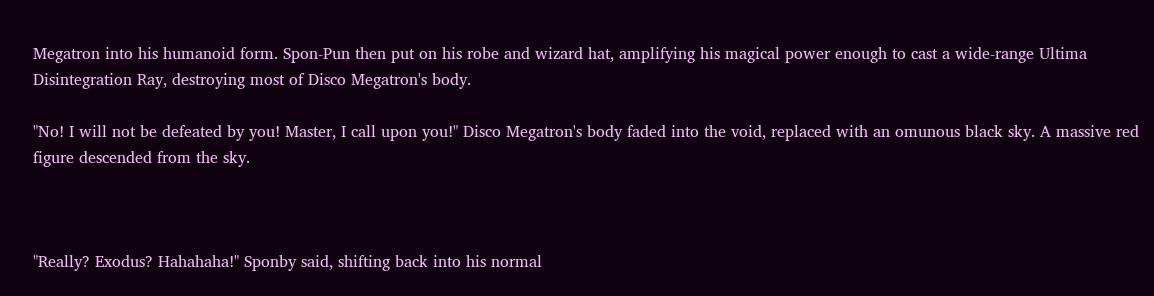Megatron into his humanoid form. Spon-Pun then put on his robe and wizard hat, amplifying his magical power enough to cast a wide-range Ultima Disintegration Ray, destroying most of Disco Megatron's body.

"No! I will not be defeated by you! Master, I call upon you!" Disco Megatron's body faded into the void, replaced with an omunous black sky. A massive red figure descended from the sky.



"Really? Exodus? Hahahaha!" Sponby said, shifting back into his normal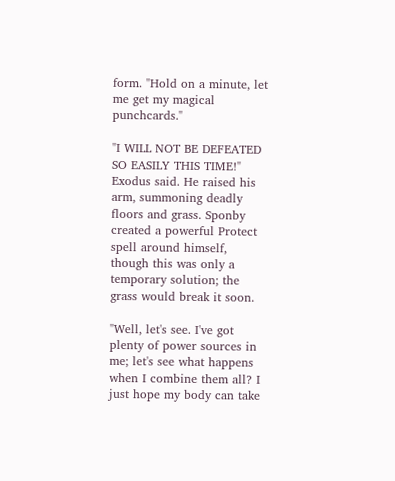form. "Hold on a minute, let me get my magical punchcards."

"I WILL NOT BE DEFEATED SO EASILY THIS TIME!" Exodus said. He raised his arm, summoning deadly floors and grass. Sponby created a powerful Protect spell around himself, though this was only a temporary solution; the grass would break it soon.

"Well, let's see. I've got plenty of power sources in me; let's see what happens when I combine them all? I just hope my body can take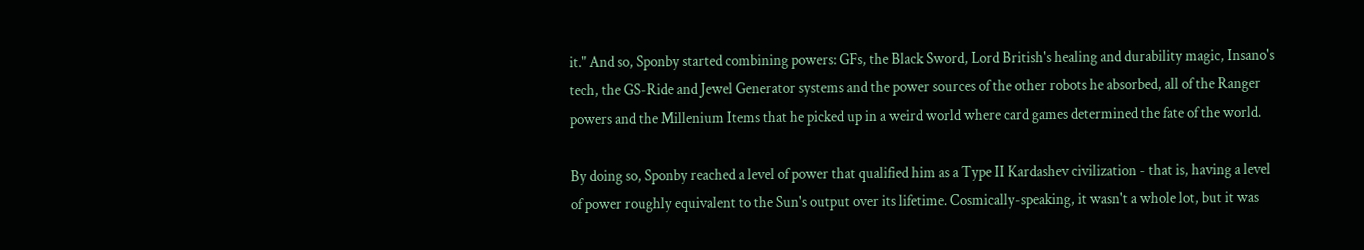it." And so, Sponby started combining powers: GFs, the Black Sword, Lord British's healing and durability magic, Insano's tech, the GS-Ride and Jewel Generator systems and the power sources of the other robots he absorbed, all of the Ranger powers and the Millenium Items that he picked up in a weird world where card games determined the fate of the world.

By doing so, Sponby reached a level of power that qualified him as a Type II Kardashev civilization - that is, having a level of power roughly equivalent to the Sun's output over its lifetime. Cosmically-speaking, it wasn't a whole lot, but it was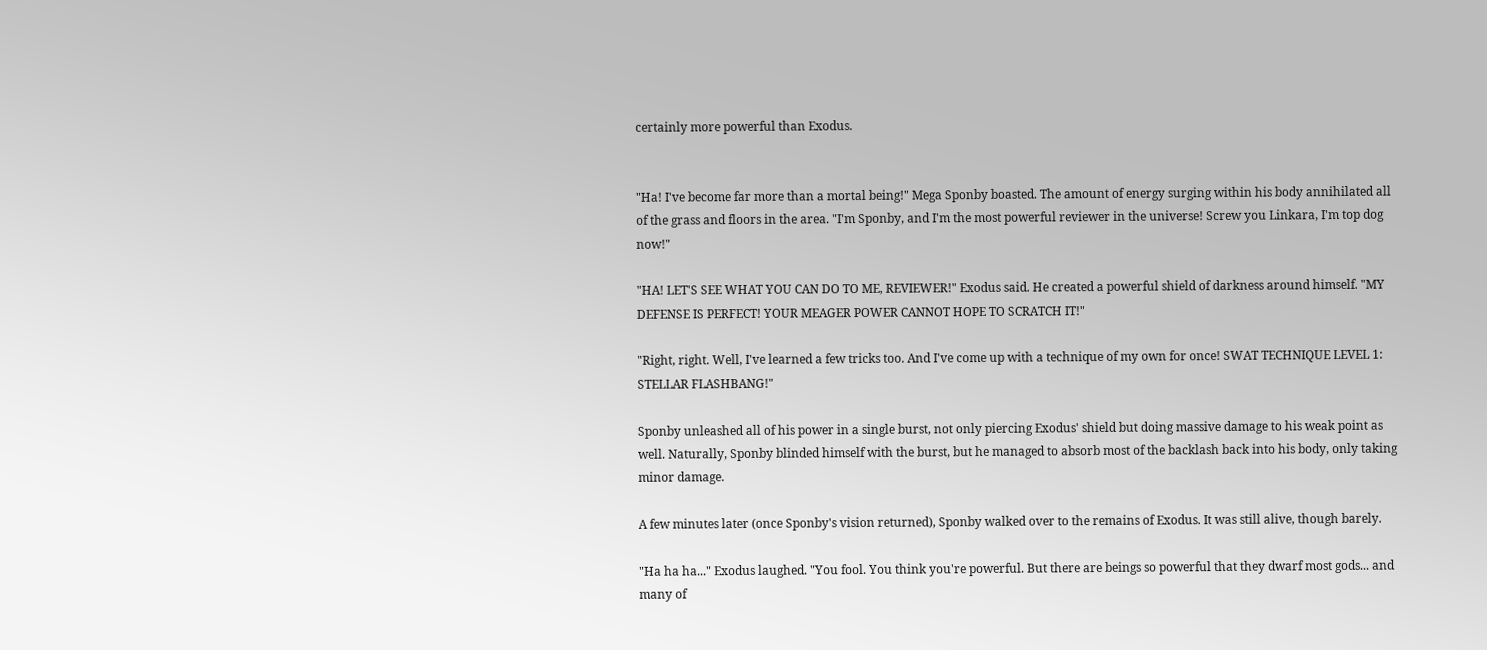certainly more powerful than Exodus.


"Ha! I've become far more than a mortal being!" Mega Sponby boasted. The amount of energy surging within his body annihilated all of the grass and floors in the area. "I'm Sponby, and I'm the most powerful reviewer in the universe! Screw you Linkara, I'm top dog now!"

"HA! LET'S SEE WHAT YOU CAN DO TO ME, REVIEWER!" Exodus said. He created a powerful shield of darkness around himself. "MY DEFENSE IS PERFECT! YOUR MEAGER POWER CANNOT HOPE TO SCRATCH IT!"

"Right, right. Well, I've learned a few tricks too. And I've come up with a technique of my own for once! SWAT TECHNIQUE LEVEL 1: STELLAR FLASHBANG!"

Sponby unleashed all of his power in a single burst, not only piercing Exodus' shield but doing massive damage to his weak point as well. Naturally, Sponby blinded himself with the burst, but he managed to absorb most of the backlash back into his body, only taking minor damage.

A few minutes later (once Sponby's vision returned), Sponby walked over to the remains of Exodus. It was still alive, though barely.

"Ha ha ha..." Exodus laughed. "You fool. You think you're powerful. But there are beings so powerful that they dwarf most gods... and many of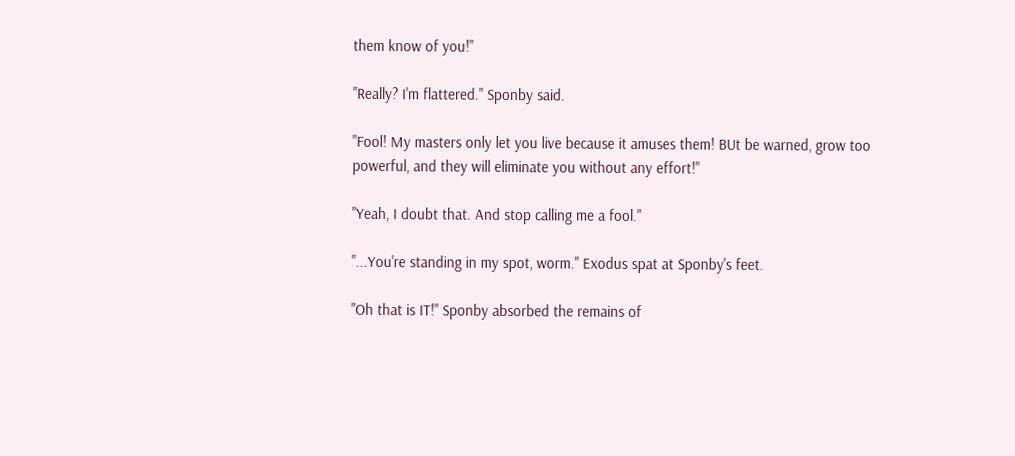them know of you!"

"Really? I'm flattered." Sponby said.

"Fool! My masters only let you live because it amuses them! BUt be warned, grow too powerful, and they will eliminate you without any effort!"

"Yeah, I doubt that. And stop calling me a fool."

"...You're standing in my spot, worm." Exodus spat at Sponby's feet.

"Oh that is IT!" Sponby absorbed the remains of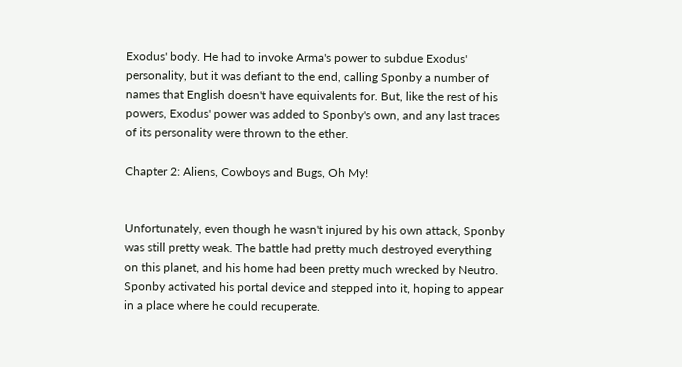Exodus' body. He had to invoke Arma's power to subdue Exodus' personality, but it was defiant to the end, calling Sponby a number of names that English doesn't have equivalents for. But, like the rest of his powers, Exodus' power was added to Sponby's own, and any last traces of its personality were thrown to the ether.

Chapter 2: Aliens, Cowboys and Bugs, Oh My!


Unfortunately, even though he wasn't injured by his own attack, Sponby was still pretty weak. The battle had pretty much destroyed everything on this planet, and his home had been pretty much wrecked by Neutro. Sponby activated his portal device and stepped into it, hoping to appear in a place where he could recuperate.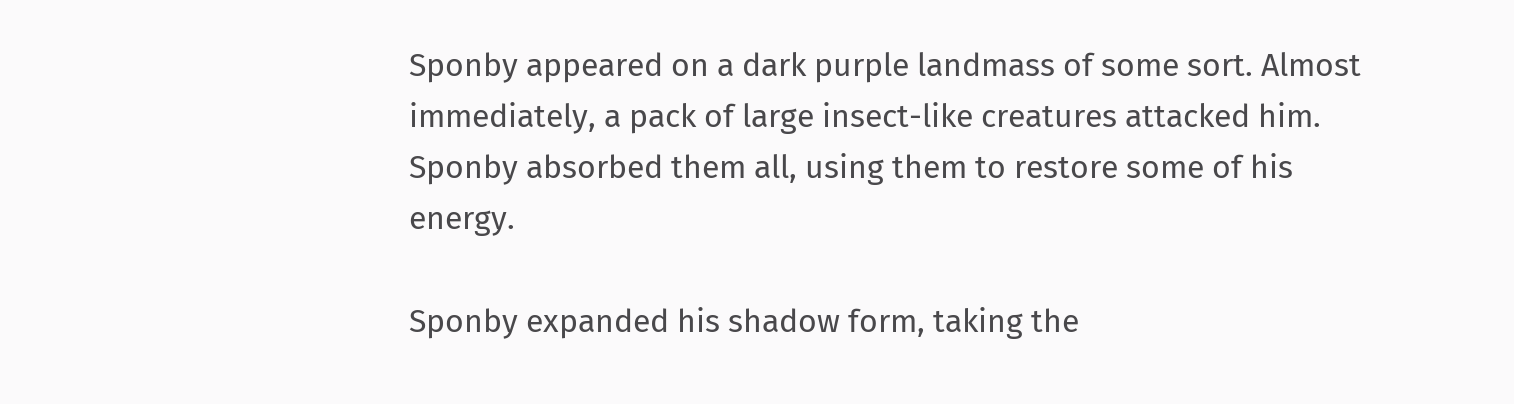Sponby appeared on a dark purple landmass of some sort. Almost immediately, a pack of large insect-like creatures attacked him. Sponby absorbed them all, using them to restore some of his energy.

Sponby expanded his shadow form, taking the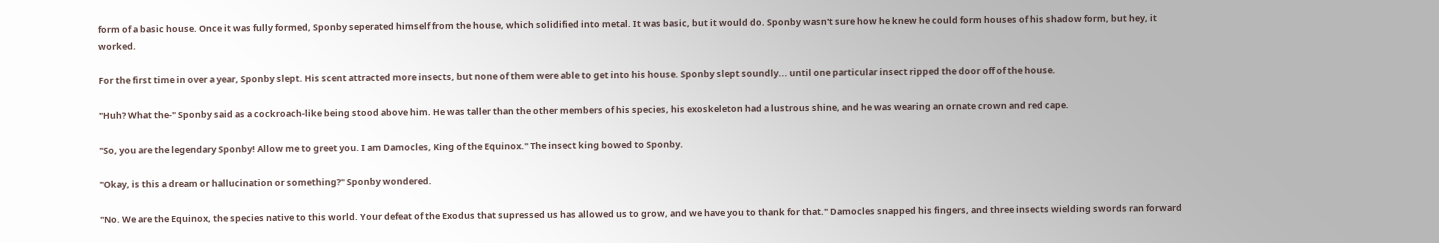form of a basic house. Once it was fully formed, Sponby seperated himself from the house, which solidified into metal. It was basic, but it would do. Sponby wasn't sure how he knew he could form houses of his shadow form, but hey, it worked.

For the first time in over a year, Sponby slept. His scent attracted more insects, but none of them were able to get into his house. Sponby slept soundly... until one particular insect ripped the door off of the house.

"Huh? What the-" Sponby said as a cockroach-like being stood above him. He was taller than the other members of his species, his exoskeleton had a lustrous shine, and he was wearing an ornate crown and red cape.

"So, you are the legendary Sponby! Allow me to greet you. I am Damocles, King of the Equinox." The insect king bowed to Sponby.

"Okay, is this a dream or hallucination or something?" Sponby wondered.

"No. We are the Equinox, the species native to this world. Your defeat of the Exodus that supressed us has allowed us to grow, and we have you to thank for that." Damocles snapped his fingers, and three insects wielding swords ran forward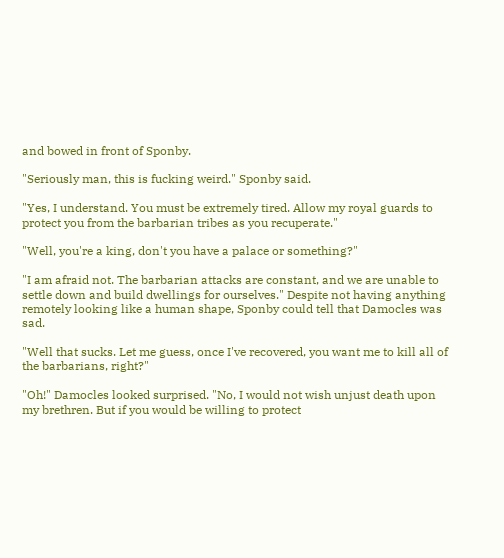and bowed in front of Sponby.

"Seriously man, this is fucking weird." Sponby said.

"Yes, I understand. You must be extremely tired. Allow my royal guards to protect you from the barbarian tribes as you recuperate."

"Well, you're a king, don't you have a palace or something?"

"I am afraid not. The barbarian attacks are constant, and we are unable to settle down and build dwellings for ourselves." Despite not having anything remotely looking like a human shape, Sponby could tell that Damocles was sad.

"Well that sucks. Let me guess, once I've recovered, you want me to kill all of the barbarians, right?"

"Oh!" Damocles looked surprised. "No, I would not wish unjust death upon my brethren. But if you would be willing to protect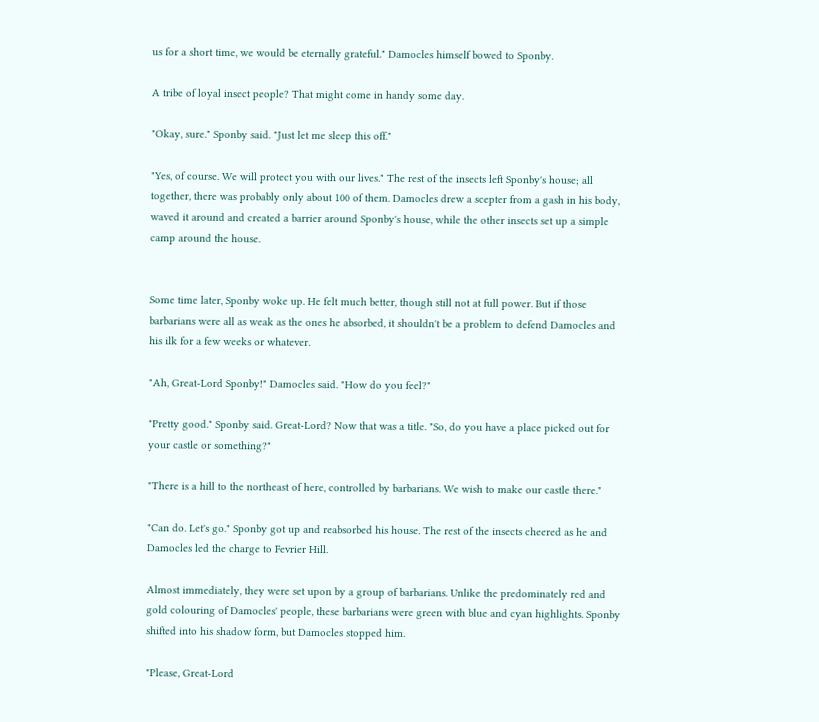us for a short time, we would be eternally grateful." Damocles himself bowed to Sponby.

A tribe of loyal insect people? That might come in handy some day.

"Okay, sure." Sponby said. "Just let me sleep this off."

"Yes, of course. We will protect you with our lives." The rest of the insects left Sponby's house; all together, there was probably only about 100 of them. Damocles drew a scepter from a gash in his body, waved it around and created a barrier around Sponby's house, while the other insects set up a simple camp around the house.


Some time later, Sponby woke up. He felt much better, though still not at full power. But if those barbarians were all as weak as the ones he absorbed, it shouldn't be a problem to defend Damocles and his ilk for a few weeks or whatever.

"Ah, Great-Lord Sponby!" Damocles said. "How do you feel?"

"Pretty good." Sponby said. Great-Lord? Now that was a title. "So, do you have a place picked out for your castle or something?"

"There is a hill to the northeast of here, controlled by barbarians. We wish to make our castle there."

"Can do. Let's go." Sponby got up and reabsorbed his house. The rest of the insects cheered as he and Damocles led the charge to Fevrier Hill.

Almost immediately, they were set upon by a group of barbarians. Unlike the predominately red and gold colouring of Damocles' people, these barbarians were green with blue and cyan highlights. Sponby shifted into his shadow form, but Damocles stopped him.

"Please, Great-Lord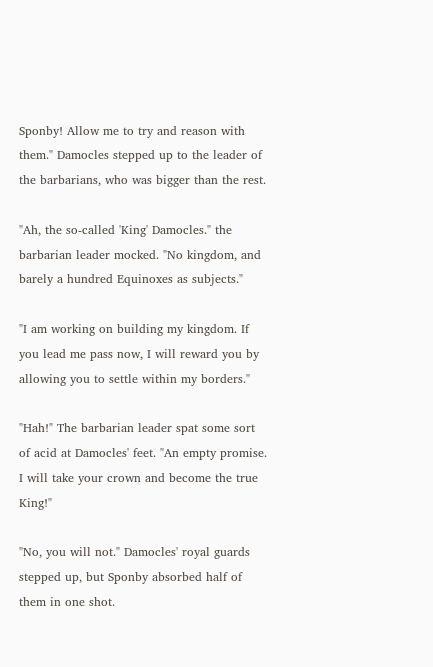Sponby! Allow me to try and reason with them." Damocles stepped up to the leader of the barbarians, who was bigger than the rest.

"Ah, the so-called 'King' Damocles." the barbarian leader mocked. "No kingdom, and barely a hundred Equinoxes as subjects."

"I am working on building my kingdom. If you lead me pass now, I will reward you by allowing you to settle within my borders."

"Hah!" The barbarian leader spat some sort of acid at Damocles' feet. "An empty promise. I will take your crown and become the true King!"

"No, you will not." Damocles' royal guards stepped up, but Sponby absorbed half of them in one shot.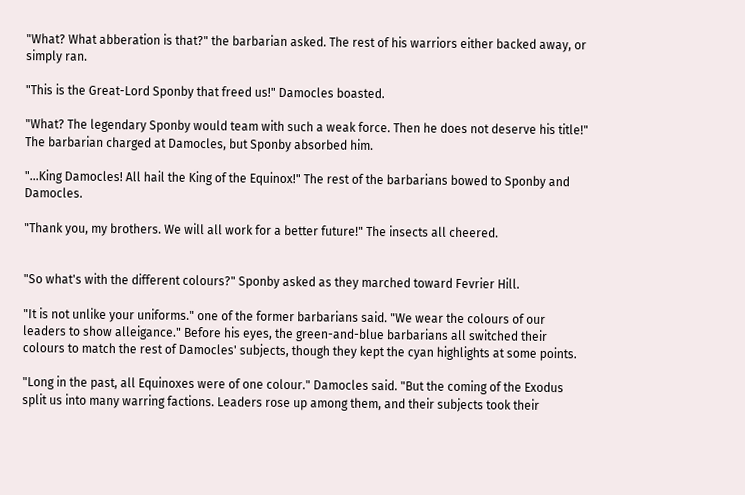"What? What abberation is that?" the barbarian asked. The rest of his warriors either backed away, or simply ran.

"This is the Great-Lord Sponby that freed us!" Damocles boasted.

"What? The legendary Sponby would team with such a weak force. Then he does not deserve his title!" The barbarian charged at Damocles, but Sponby absorbed him.

"...King Damocles! All hail the King of the Equinox!" The rest of the barbarians bowed to Sponby and Damocles.

"Thank you, my brothers. We will all work for a better future!" The insects all cheered.


"So what's with the different colours?" Sponby asked as they marched toward Fevrier Hill.

"It is not unlike your uniforms." one of the former barbarians said. "We wear the colours of our leaders to show alleigance." Before his eyes, the green-and-blue barbarians all switched their colours to match the rest of Damocles' subjects, though they kept the cyan highlights at some points.

"Long in the past, all Equinoxes were of one colour." Damocles said. "But the coming of the Exodus split us into many warring factions. Leaders rose up among them, and their subjects took their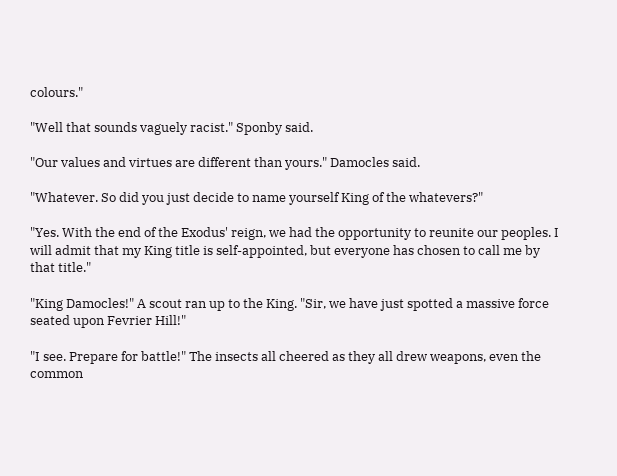colours."

"Well that sounds vaguely racist." Sponby said.

"Our values and virtues are different than yours." Damocles said.

"Whatever. So did you just decide to name yourself King of the whatevers?"

"Yes. With the end of the Exodus' reign, we had the opportunity to reunite our peoples. I will admit that my King title is self-appointed, but everyone has chosen to call me by that title."

"King Damocles!" A scout ran up to the King. "Sir, we have just spotted a massive force seated upon Fevrier Hill!"

"I see. Prepare for battle!" The insects all cheered as they all drew weapons, even the common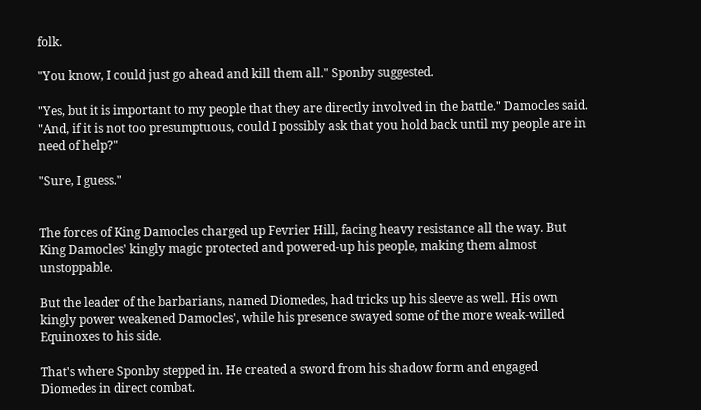folk.

"You know, I could just go ahead and kill them all." Sponby suggested.

"Yes, but it is important to my people that they are directly involved in the battle." Damocles said. "And, if it is not too presumptuous, could I possibly ask that you hold back until my people are in need of help?"

"Sure, I guess."


The forces of King Damocles charged up Fevrier Hill, facing heavy resistance all the way. But King Damocles' kingly magic protected and powered-up his people, making them almost unstoppable.

But the leader of the barbarians, named Diomedes, had tricks up his sleeve as well. His own kingly power weakened Damocles', while his presence swayed some of the more weak-willed Equinoxes to his side.

That's where Sponby stepped in. He created a sword from his shadow form and engaged Diomedes in direct combat.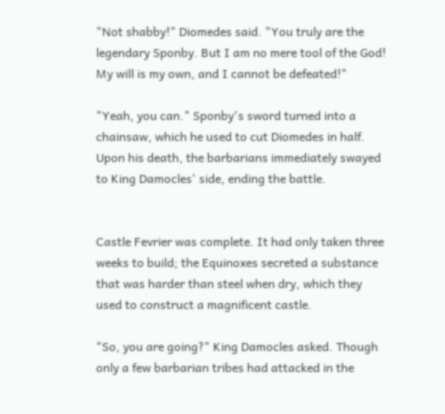"Not shabby!" Diomedes said. "You truly are the legendary Sponby. But I am no mere tool of the God! My will is my own, and I cannot be defeated!"

"Yeah, you can." Sponby's sword turned into a chainsaw, which he used to cut Diomedes in half. Upon his death, the barbarians immediately swayed to King Damocles' side, ending the battle.


Castle Fevrier was complete. It had only taken three weeks to build; the Equinoxes secreted a substance that was harder than steel when dry, which they used to construct a magnificent castle.

"So, you are going?" King Damocles asked. Though only a few barbarian tribes had attacked in the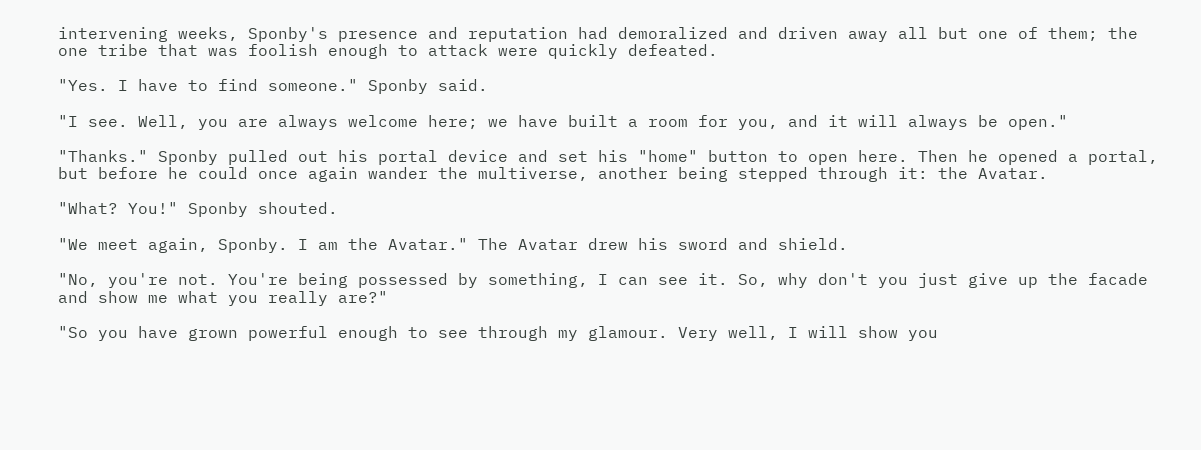intervening weeks, Sponby's presence and reputation had demoralized and driven away all but one of them; the one tribe that was foolish enough to attack were quickly defeated.

"Yes. I have to find someone." Sponby said.

"I see. Well, you are always welcome here; we have built a room for you, and it will always be open."

"Thanks." Sponby pulled out his portal device and set his "home" button to open here. Then he opened a portal, but before he could once again wander the multiverse, another being stepped through it: the Avatar.

"What? You!" Sponby shouted.

"We meet again, Sponby. I am the Avatar." The Avatar drew his sword and shield.

"No, you're not. You're being possessed by something, I can see it. So, why don't you just give up the facade and show me what you really are?"

"So you have grown powerful enough to see through my glamour. Very well, I will show you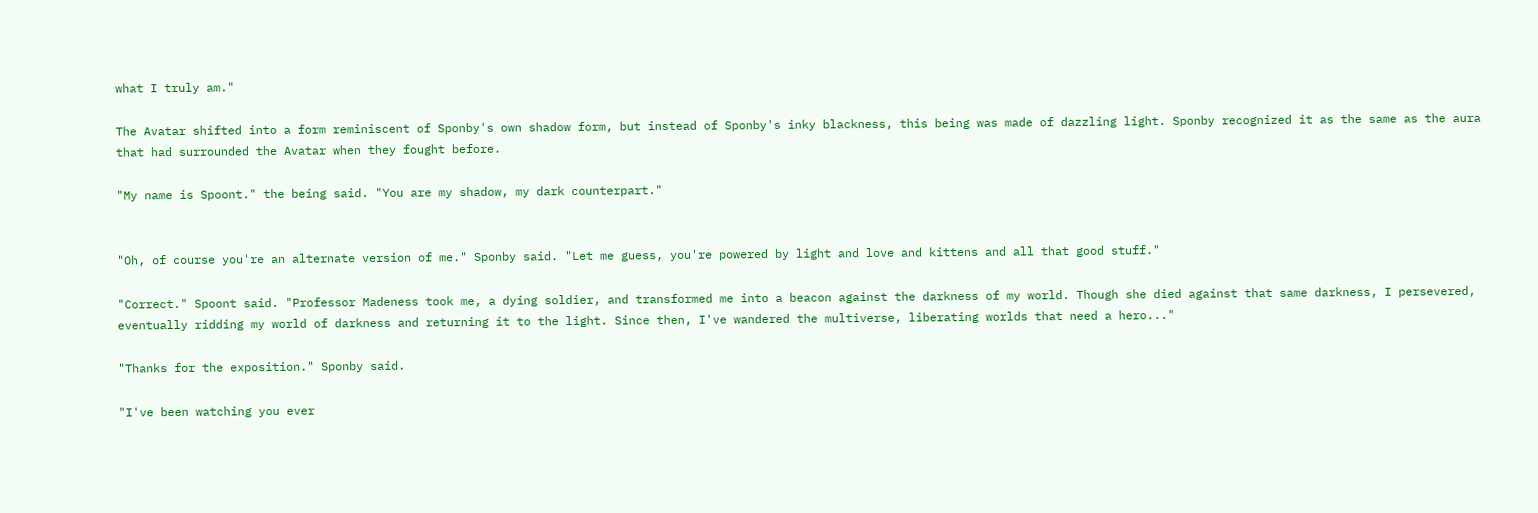what I truly am."

The Avatar shifted into a form reminiscent of Sponby's own shadow form, but instead of Sponby's inky blackness, this being was made of dazzling light. Sponby recognized it as the same as the aura that had surrounded the Avatar when they fought before.

"My name is Spoont." the being said. "You are my shadow, my dark counterpart."


"Oh, of course you're an alternate version of me." Sponby said. "Let me guess, you're powered by light and love and kittens and all that good stuff."

"Correct." Spoont said. "Professor Madeness took me, a dying soldier, and transformed me into a beacon against the darkness of my world. Though she died against that same darkness, I persevered, eventually ridding my world of darkness and returning it to the light. Since then, I've wandered the multiverse, liberating worlds that need a hero..."

"Thanks for the exposition." Sponby said.

"I've been watching you ever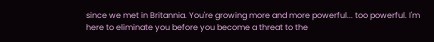since we met in Britannia. You're growing more and more powerful... too powerful. I'm here to eliminate you before you become a threat to the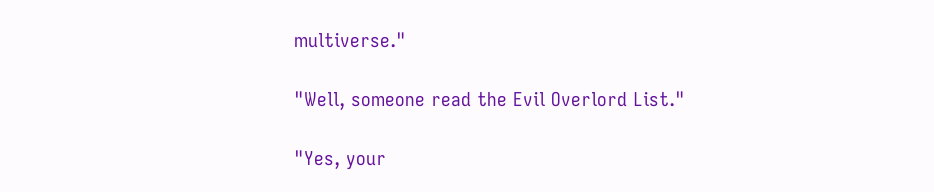multiverse."

"Well, someone read the Evil Overlord List."

"Yes, your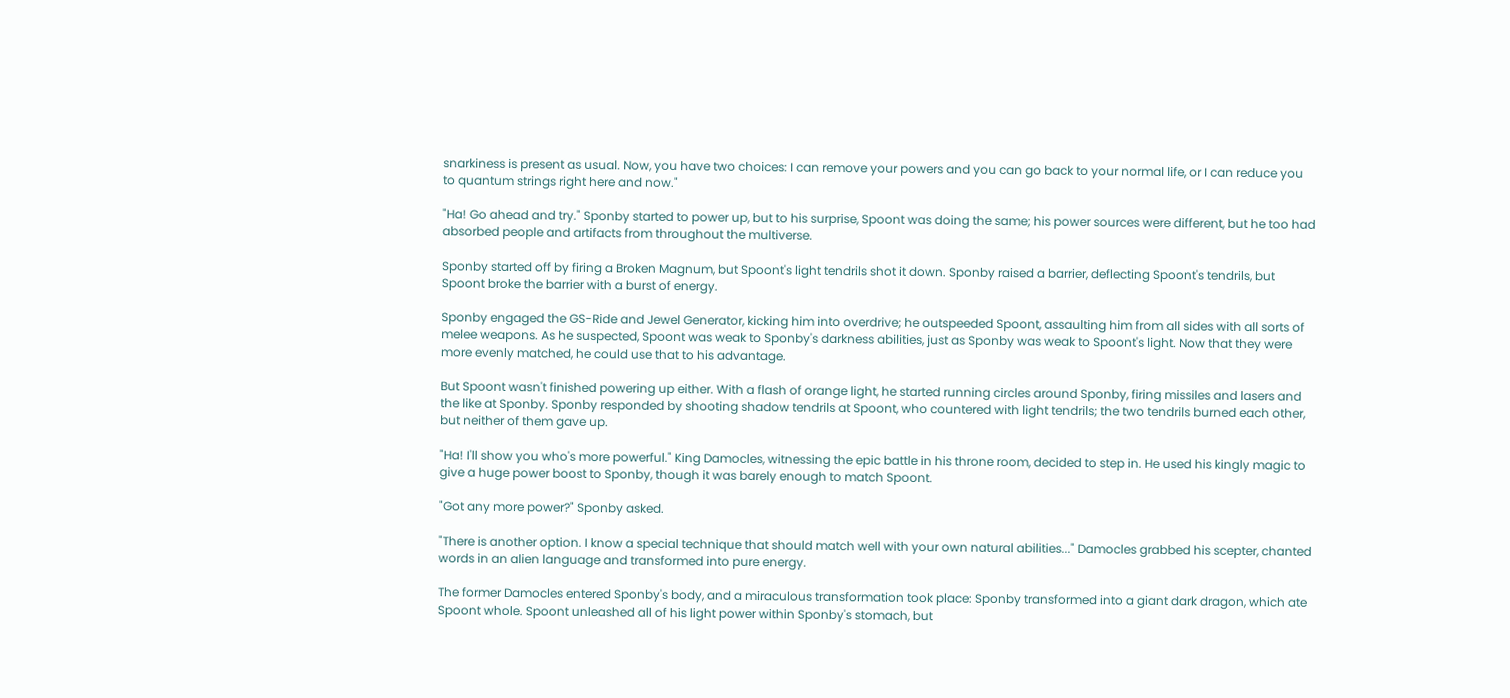snarkiness is present as usual. Now, you have two choices: I can remove your powers and you can go back to your normal life, or I can reduce you to quantum strings right here and now."

"Ha! Go ahead and try." Sponby started to power up, but to his surprise, Spoont was doing the same; his power sources were different, but he too had absorbed people and artifacts from throughout the multiverse.

Sponby started off by firing a Broken Magnum, but Spoont's light tendrils shot it down. Sponby raised a barrier, deflecting Spoont's tendrils, but Spoont broke the barrier with a burst of energy.

Sponby engaged the GS-Ride and Jewel Generator, kicking him into overdrive; he outspeeded Spoont, assaulting him from all sides with all sorts of melee weapons. As he suspected, Spoont was weak to Sponby's darkness abilities, just as Sponby was weak to Spoont's light. Now that they were more evenly matched, he could use that to his advantage.

But Spoont wasn't finished powering up either. With a flash of orange light, he started running circles around Sponby, firing missiles and lasers and the like at Sponby. Sponby responded by shooting shadow tendrils at Spoont, who countered with light tendrils; the two tendrils burned each other, but neither of them gave up.

"Ha! I'll show you who's more powerful." King Damocles, witnessing the epic battle in his throne room, decided to step in. He used his kingly magic to give a huge power boost to Sponby, though it was barely enough to match Spoont.

"Got any more power?" Sponby asked.

"There is another option. I know a special technique that should match well with your own natural abilities..." Damocles grabbed his scepter, chanted words in an alien language and transformed into pure energy.

The former Damocles entered Sponby's body, and a miraculous transformation took place: Sponby transformed into a giant dark dragon, which ate Spoont whole. Spoont unleashed all of his light power within Sponby's stomach, but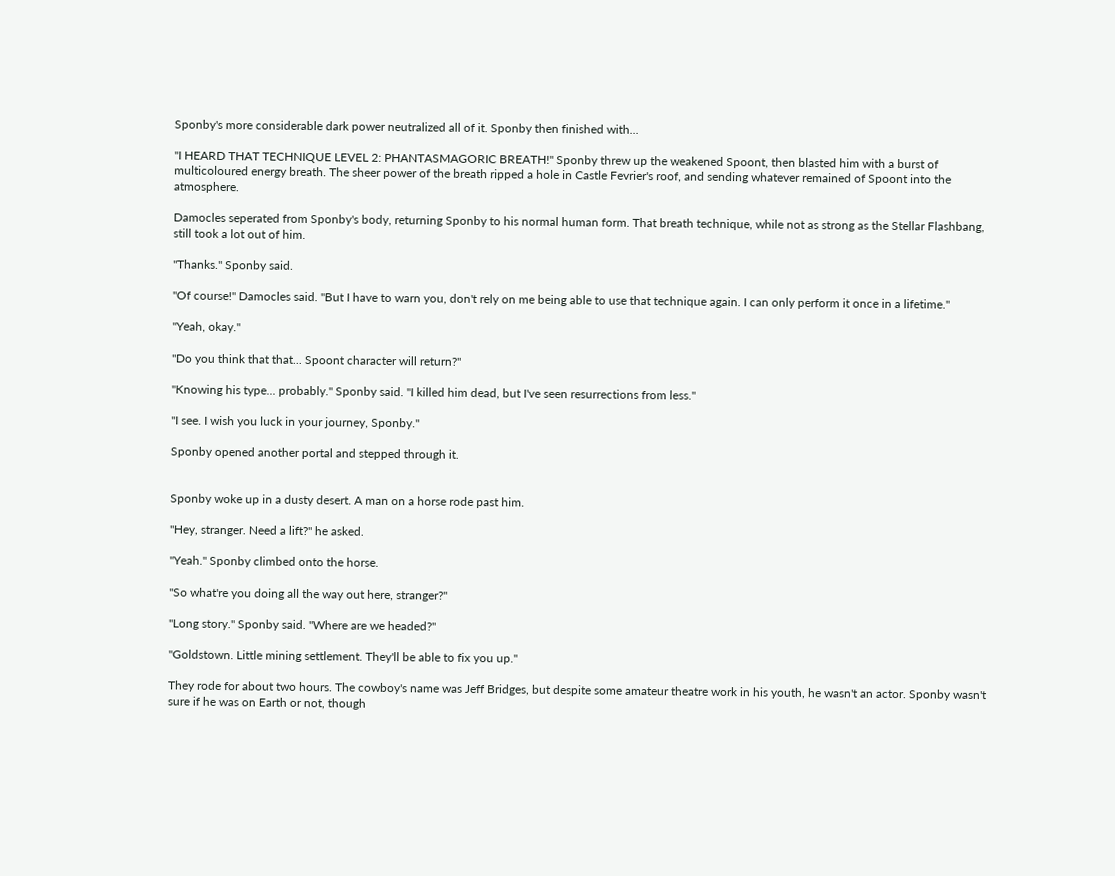Sponby's more considerable dark power neutralized all of it. Sponby then finished with...

"I HEARD THAT TECHNIQUE LEVEL 2: PHANTASMAGORIC BREATH!" Sponby threw up the weakened Spoont, then blasted him with a burst of multicoloured energy breath. The sheer power of the breath ripped a hole in Castle Fevrier's roof, and sending whatever remained of Spoont into the atmosphere.

Damocles seperated from Sponby's body, returning Sponby to his normal human form. That breath technique, while not as strong as the Stellar Flashbang, still took a lot out of him.

"Thanks." Sponby said.

"Of course!" Damocles said. "But I have to warn you, don't rely on me being able to use that technique again. I can only perform it once in a lifetime."

"Yeah, okay."

"Do you think that that... Spoont character will return?"

"Knowing his type... probably." Sponby said. "I killed him dead, but I've seen resurrections from less."

"I see. I wish you luck in your journey, Sponby."

Sponby opened another portal and stepped through it.


Sponby woke up in a dusty desert. A man on a horse rode past him.

"Hey, stranger. Need a lift?" he asked.

"Yeah." Sponby climbed onto the horse.

"So what're you doing all the way out here, stranger?"

"Long story." Sponby said. "Where are we headed?"

"Goldstown. Little mining settlement. They'll be able to fix you up."

They rode for about two hours. The cowboy's name was Jeff Bridges, but despite some amateur theatre work in his youth, he wasn't an actor. Sponby wasn't sure if he was on Earth or not, though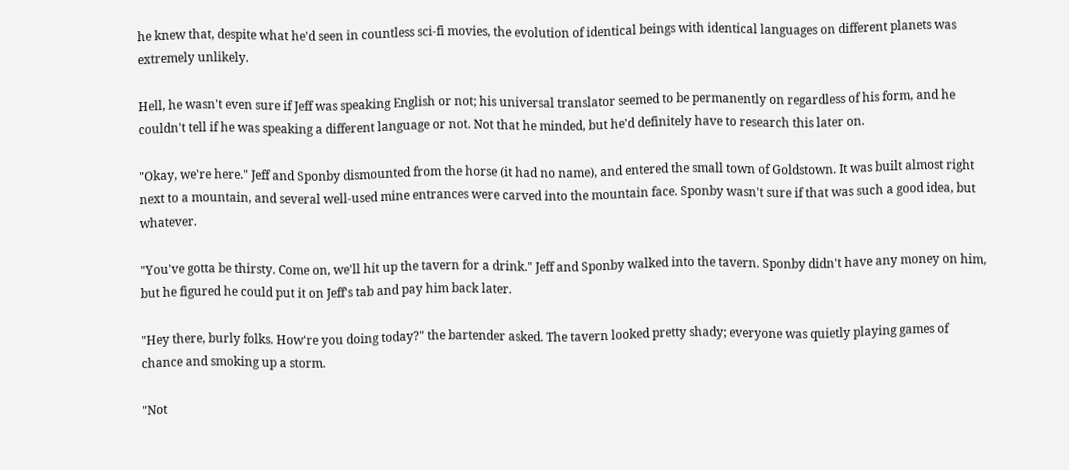he knew that, despite what he'd seen in countless sci-fi movies, the evolution of identical beings with identical languages on different planets was extremely unlikely.

Hell, he wasn't even sure if Jeff was speaking English or not; his universal translator seemed to be permanently on regardless of his form, and he couldn't tell if he was speaking a different language or not. Not that he minded, but he'd definitely have to research this later on.

"Okay, we're here." Jeff and Sponby dismounted from the horse (it had no name), and entered the small town of Goldstown. It was built almost right next to a mountain, and several well-used mine entrances were carved into the mountain face. Sponby wasn't sure if that was such a good idea, but whatever.

"You've gotta be thirsty. Come on, we'll hit up the tavern for a drink." Jeff and Sponby walked into the tavern. Sponby didn't have any money on him, but he figured he could put it on Jeff's tab and pay him back later.

"Hey there, burly folks. How're you doing today?" the bartender asked. The tavern looked pretty shady; everyone was quietly playing games of chance and smoking up a storm.

"Not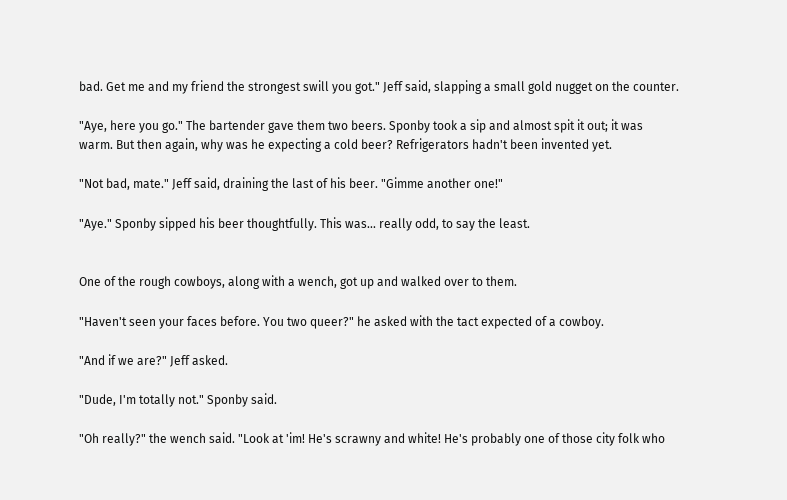bad. Get me and my friend the strongest swill you got." Jeff said, slapping a small gold nugget on the counter.

"Aye, here you go." The bartender gave them two beers. Sponby took a sip and almost spit it out; it was warm. But then again, why was he expecting a cold beer? Refrigerators hadn't been invented yet.

"Not bad, mate." Jeff said, draining the last of his beer. "Gimme another one!"

"Aye." Sponby sipped his beer thoughtfully. This was... really odd, to say the least.


One of the rough cowboys, along with a wench, got up and walked over to them.

"Haven't seen your faces before. You two queer?" he asked with the tact expected of a cowboy.

"And if we are?" Jeff asked.

"Dude, I'm totally not." Sponby said.

"Oh really?" the wench said. "Look at 'im! He's scrawny and white! He's probably one of those city folk who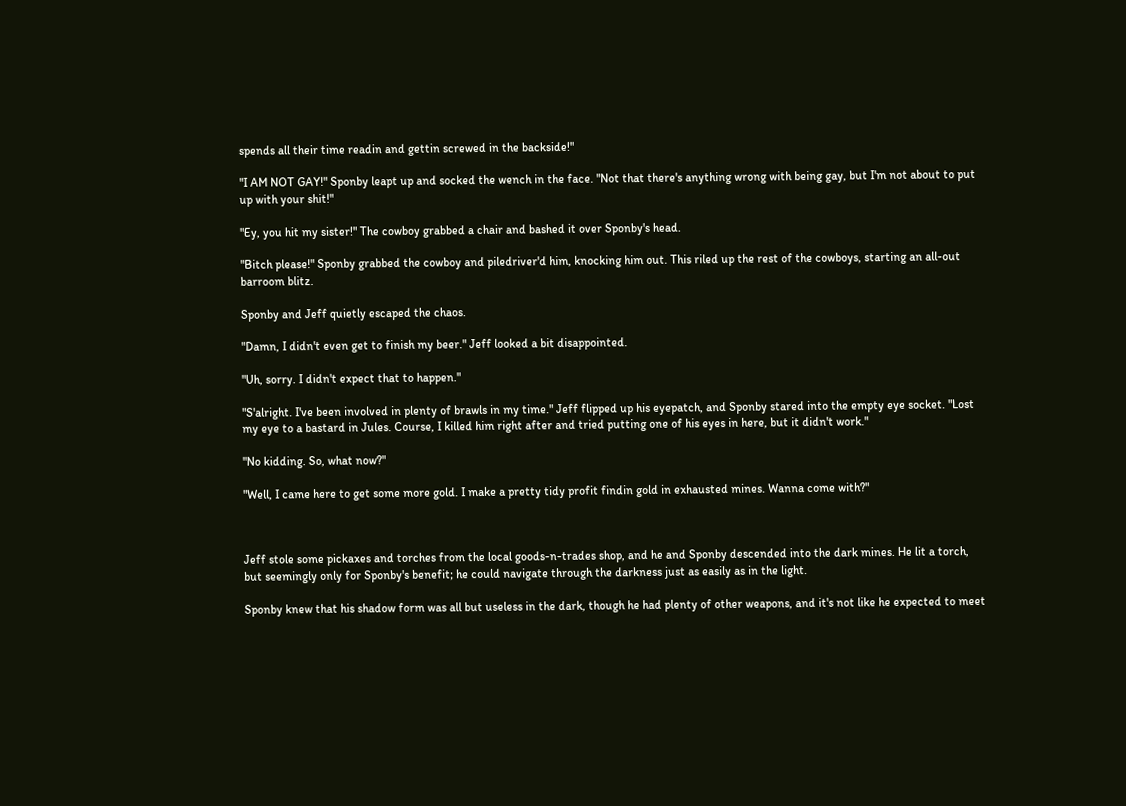spends all their time readin and gettin screwed in the backside!"

"I AM NOT GAY!" Sponby leapt up and socked the wench in the face. "Not that there's anything wrong with being gay, but I'm not about to put up with your shit!"

"Ey, you hit my sister!" The cowboy grabbed a chair and bashed it over Sponby's head.

"Bitch please!" Sponby grabbed the cowboy and piledriver'd him, knocking him out. This riled up the rest of the cowboys, starting an all-out barroom blitz.

Sponby and Jeff quietly escaped the chaos.

"Damn, I didn't even get to finish my beer." Jeff looked a bit disappointed.

"Uh, sorry. I didn't expect that to happen."

"S'alright. I've been involved in plenty of brawls in my time." Jeff flipped up his eyepatch, and Sponby stared into the empty eye socket. "Lost my eye to a bastard in Jules. Course, I killed him right after and tried putting one of his eyes in here, but it didn't work."

"No kidding. So, what now?"

"Well, I came here to get some more gold. I make a pretty tidy profit findin gold in exhausted mines. Wanna come with?"



Jeff stole some pickaxes and torches from the local goods-n-trades shop, and he and Sponby descended into the dark mines. He lit a torch, but seemingly only for Sponby's benefit; he could navigate through the darkness just as easily as in the light.

Sponby knew that his shadow form was all but useless in the dark, though he had plenty of other weapons, and it's not like he expected to meet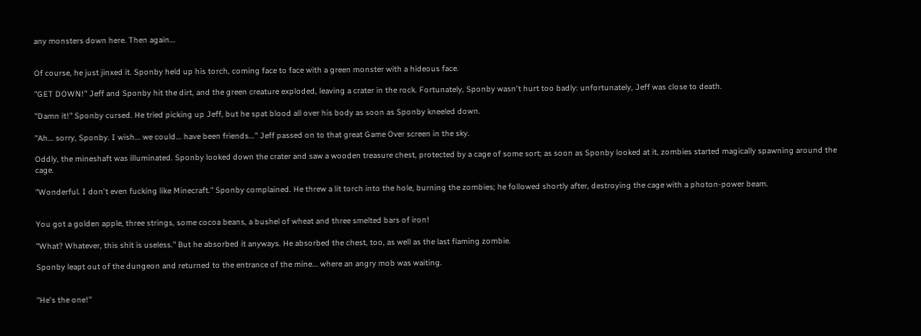any monsters down here. Then again...


Of course, he just jinxed it. Sponby held up his torch, coming face to face with a green monster with a hideous face.

"GET DOWN!" Jeff and Sponby hit the dirt, and the green creature exploded, leaving a crater in the rock. Fortunately, Sponby wasn't hurt too badly: unfortunately, Jeff was close to death.

"Damn it!" Sponby cursed. He tried picking up Jeff, but he spat blood all over his body as soon as Sponby kneeled down.

"Ah... sorry, Sponby. I wish... we could... have been friends..." Jeff passed on to that great Game Over screen in the sky.

Oddly, the mineshaft was illuminated. Sponby looked down the crater and saw a wooden treasure chest, protected by a cage of some sort; as soon as Sponby looked at it, zombies started magically spawning around the cage.

"Wonderful. I don't even fucking like Minecraft." Sponby complained. He threw a lit torch into the hole, burning the zombies; he followed shortly after, destroying the cage with a photon-power beam.


You got a golden apple, three strings, some cocoa beans, a bushel of wheat and three smelted bars of iron!

"What? Whatever, this shit is useless." But he absorbed it anyways. He absorbed the chest, too, as well as the last flaming zombie.

Sponby leapt out of the dungeon and returned to the entrance of the mine... where an angry mob was waiting.


"He's the one!"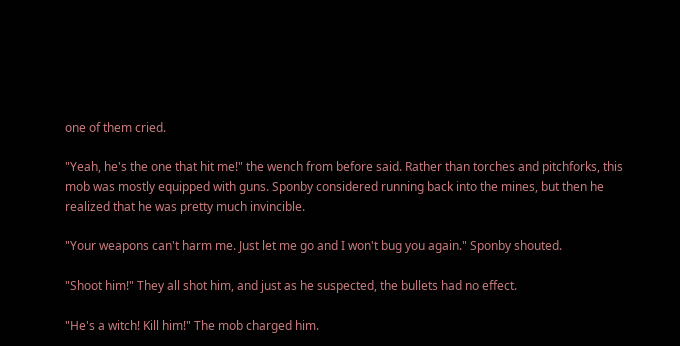one of them cried.

"Yeah, he's the one that hit me!" the wench from before said. Rather than torches and pitchforks, this mob was mostly equipped with guns. Sponby considered running back into the mines, but then he realized that he was pretty much invincible.

"Your weapons can't harm me. Just let me go and I won't bug you again." Sponby shouted.

"Shoot him!" They all shot him, and just as he suspected, the bullets had no effect.

"He's a witch! Kill him!" The mob charged him.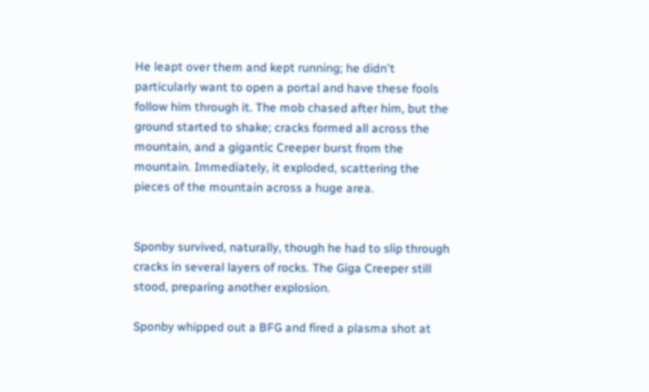He leapt over them and kept running; he didn't particularly want to open a portal and have these fools follow him through it. The mob chased after him, but the ground started to shake; cracks formed all across the mountain, and a gigantic Creeper burst from the mountain. Immediately, it exploded, scattering the pieces of the mountain across a huge area.


Sponby survived, naturally, though he had to slip through cracks in several layers of rocks. The Giga Creeper still stood, preparing another explosion.

Sponby whipped out a BFG and fired a plasma shot at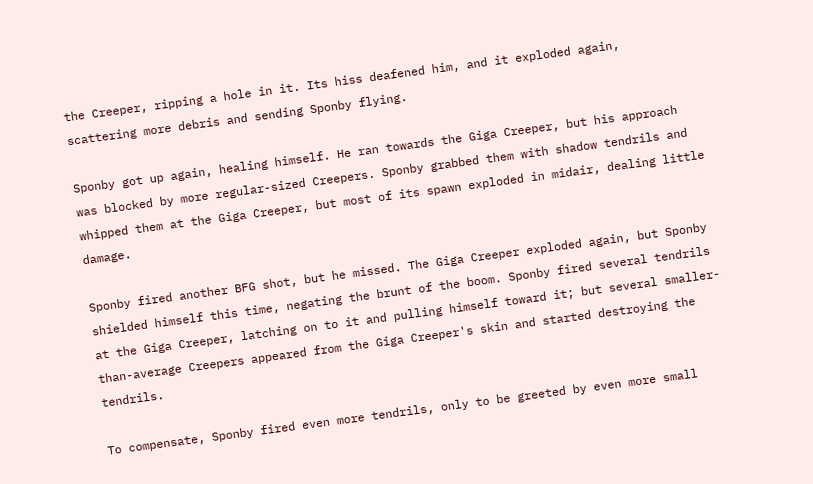the Creeper, ripping a hole in it. Its hiss deafened him, and it exploded again, scattering more debris and sending Sponby flying.

Sponby got up again, healing himself. He ran towards the Giga Creeper, but his approach was blocked by more regular-sized Creepers. Sponby grabbed them with shadow tendrils and whipped them at the Giga Creeper, but most of its spawn exploded in midair, dealing little damage.

Sponby fired another BFG shot, but he missed. The Giga Creeper exploded again, but Sponby shielded himself this time, negating the brunt of the boom. Sponby fired several tendrils at the Giga Creeper, latching on to it and pulling himself toward it; but several smaller-than-average Creepers appeared from the Giga Creeper's skin and started destroying the tendrils.

To compensate, Sponby fired even more tendrils, only to be greeted by even more small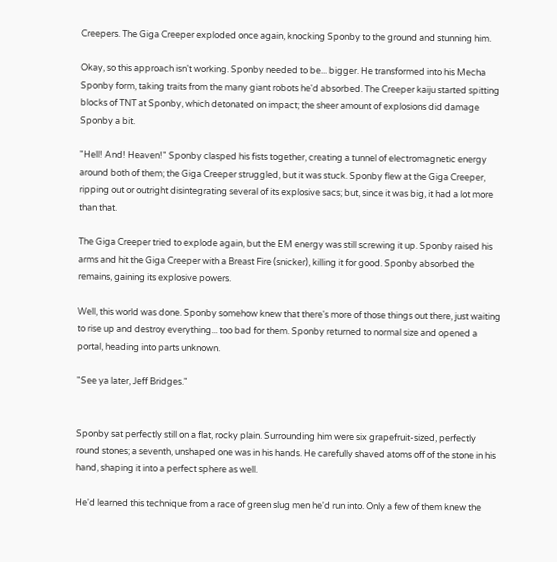Creepers. The Giga Creeper exploded once again, knocking Sponby to the ground and stunning him.

Okay, so this approach isn't working. Sponby needed to be... bigger. He transformed into his Mecha Sponby form, taking traits from the many giant robots he'd absorbed. The Creeper kaiju started spitting blocks of TNT at Sponby, which detonated on impact; the sheer amount of explosions did damage Sponby a bit.

"Hell! And! Heaven!" Sponby clasped his fists together, creating a tunnel of electromagnetic energy around both of them; the Giga Creeper struggled, but it was stuck. Sponby flew at the Giga Creeper, ripping out or outright disintegrating several of its explosive sacs; but, since it was big, it had a lot more than that.

The Giga Creeper tried to explode again, but the EM energy was still screwing it up. Sponby raised his arms and hit the Giga Creeper with a Breast Fire (snicker), killing it for good. Sponby absorbed the remains, gaining its explosive powers.

Well, this world was done. Sponby somehow knew that there's more of those things out there, just waiting to rise up and destroy everything... too bad for them. Sponby returned to normal size and opened a portal, heading into parts unknown.

"See ya later, Jeff Bridges."


Sponby sat perfectly still on a flat, rocky plain. Surrounding him were six grapefruit-sized, perfectly round stones; a seventh, unshaped one was in his hands. He carefully shaved atoms off of the stone in his hand, shaping it into a perfect sphere as well.

He'd learned this technique from a race of green slug men he'd run into. Only a few of them knew the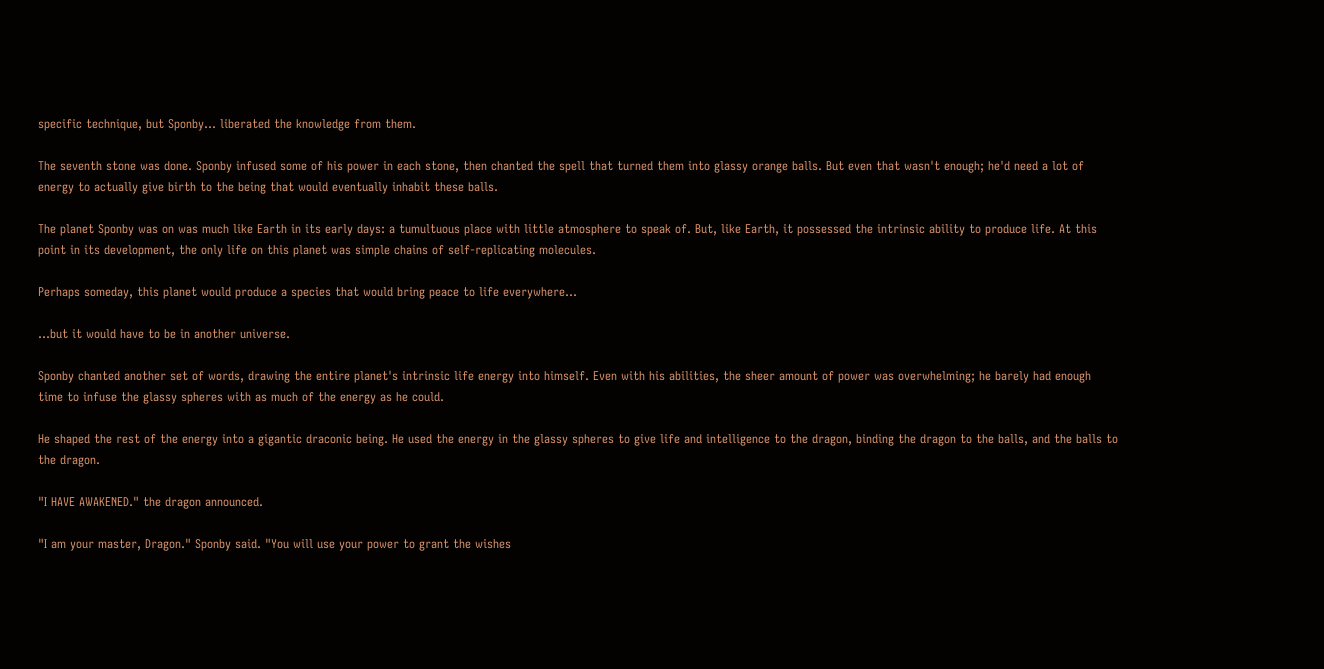specific technique, but Sponby... liberated the knowledge from them.

The seventh stone was done. Sponby infused some of his power in each stone, then chanted the spell that turned them into glassy orange balls. But even that wasn't enough; he'd need a lot of energy to actually give birth to the being that would eventually inhabit these balls.

The planet Sponby was on was much like Earth in its early days: a tumultuous place with little atmosphere to speak of. But, like Earth, it possessed the intrinsic ability to produce life. At this point in its development, the only life on this planet was simple chains of self-replicating molecules.

Perhaps someday, this planet would produce a species that would bring peace to life everywhere...

...but it would have to be in another universe.

Sponby chanted another set of words, drawing the entire planet's intrinsic life energy into himself. Even with his abilities, the sheer amount of power was overwhelming; he barely had enough time to infuse the glassy spheres with as much of the energy as he could.

He shaped the rest of the energy into a gigantic draconic being. He used the energy in the glassy spheres to give life and intelligence to the dragon, binding the dragon to the balls, and the balls to the dragon.

"I HAVE AWAKENED." the dragon announced.

"I am your master, Dragon." Sponby said. "You will use your power to grant the wishes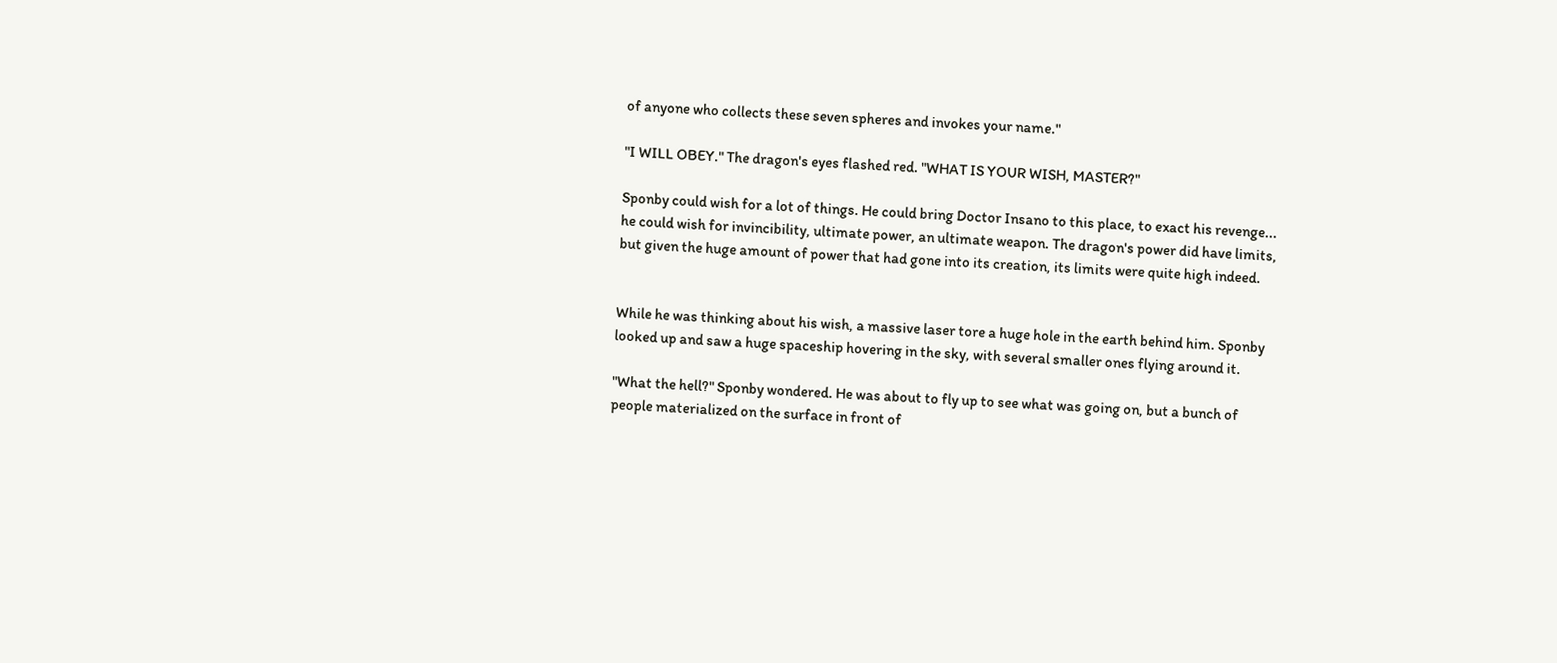of anyone who collects these seven spheres and invokes your name."

"I WILL OBEY." The dragon's eyes flashed red. "WHAT IS YOUR WISH, MASTER?"

Sponby could wish for a lot of things. He could bring Doctor Insano to this place, to exact his revenge... he could wish for invincibility, ultimate power, an ultimate weapon. The dragon's power did have limits, but given the huge amount of power that had gone into its creation, its limits were quite high indeed.


While he was thinking about his wish, a massive laser tore a huge hole in the earth behind him. Sponby looked up and saw a huge spaceship hovering in the sky, with several smaller ones flying around it.

"What the hell?" Sponby wondered. He was about to fly up to see what was going on, but a bunch of people materialized on the surface in front of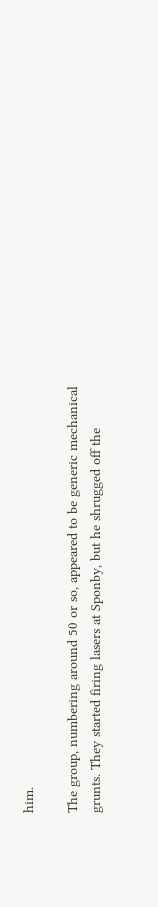him.

The group, numbering around 50 or so, appeared to be generic mechanical grunts. They started firing lasers at Sponby, but he shrugged off the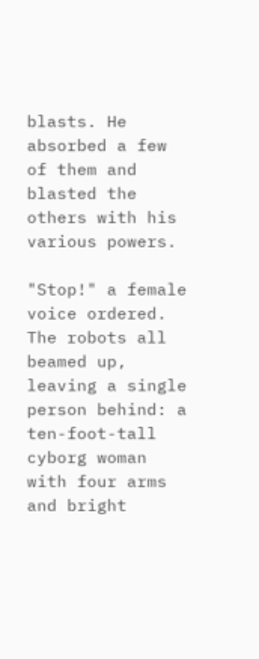blasts. He absorbed a few of them and blasted the others with his various powers.

"Stop!" a female voice ordered. The robots all beamed up, leaving a single person behind: a ten-foot-tall cyborg woman with four arms and bright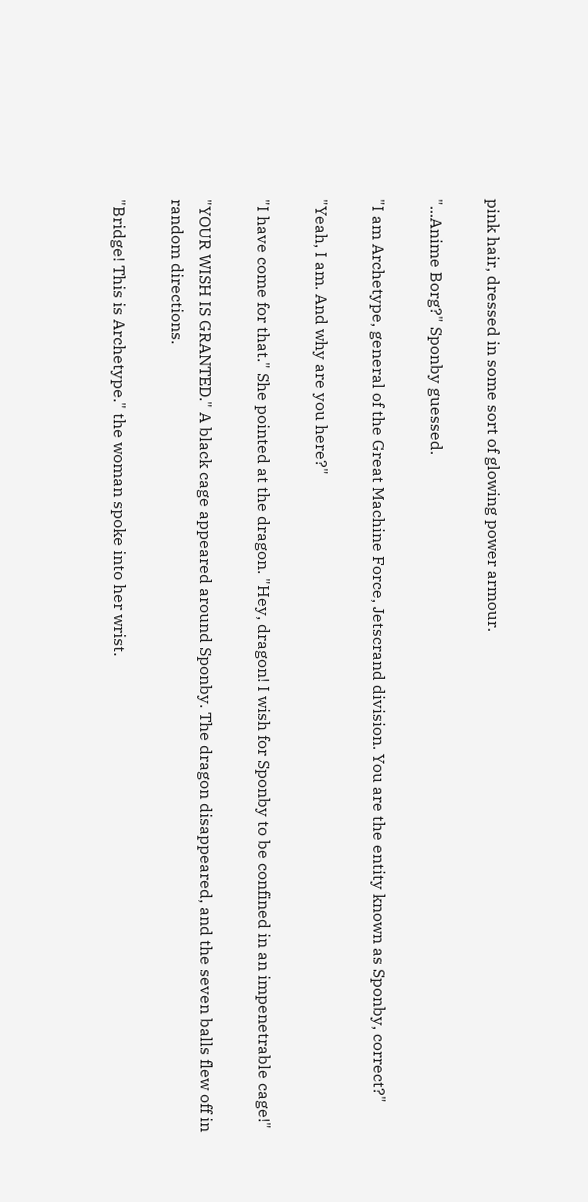pink hair, dressed in some sort of glowing power armour.

"...Anime Borg?" Sponby guessed.

"I am Archetype, general of the Great Machine Force, Jetscrand division. You are the entity known as Sponby, correct?"

"Yeah, I am. And why are you here?"

"I have come for that." She pointed at the dragon. "Hey, dragon! I wish for Sponby to be confined in an impenetrable cage!"

"YOUR WISH IS GRANTED." A black cage appeared around Sponby. The dragon disappeared, and the seven balls flew off in random directions.

"Bridge! This is Archetype." the woman spoke into her wrist.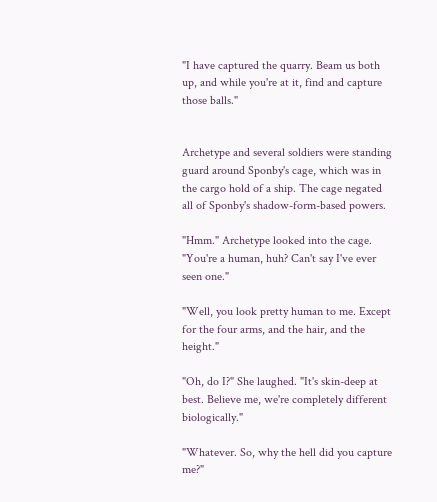"I have captured the quarry. Beam us both up, and while you're at it, find and capture those balls."


Archetype and several soldiers were standing guard around Sponby's cage, which was in the cargo hold of a ship. The cage negated all of Sponby's shadow-form-based powers.

"Hmm." Archetype looked into the cage. "You're a human, huh? Can't say I've ever seen one."

"Well, you look pretty human to me. Except for the four arms, and the hair, and the height."

"Oh, do I?" She laughed. "It's skin-deep at best. Believe me, we're completely different biologically."

"Whatever. So, why the hell did you capture me?"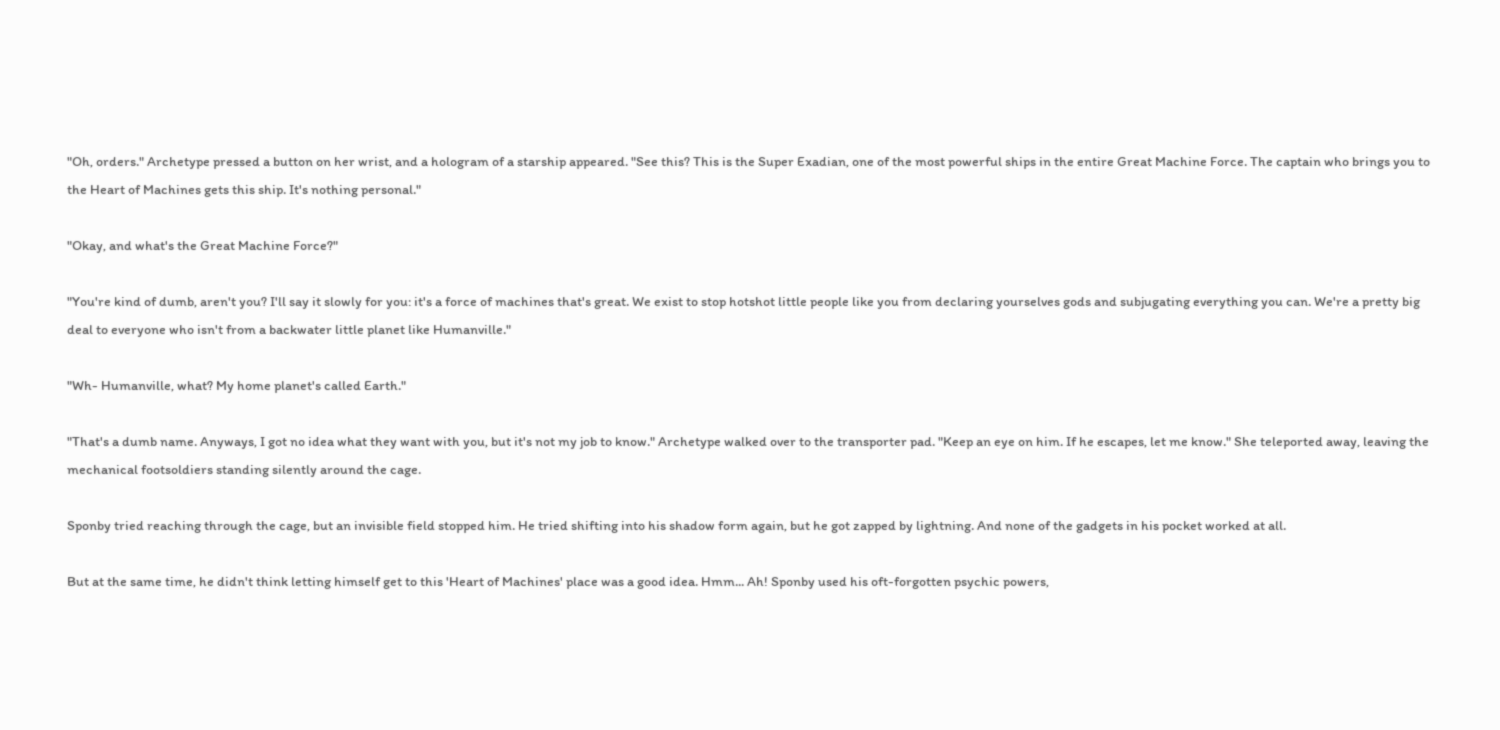"Oh, orders." Archetype pressed a button on her wrist, and a hologram of a starship appeared. "See this? This is the Super Exadian, one of the most powerful ships in the entire Great Machine Force. The captain who brings you to the Heart of Machines gets this ship. It's nothing personal."

"Okay, and what's the Great Machine Force?"

"You're kind of dumb, aren't you? I'll say it slowly for you: it's a force of machines that's great. We exist to stop hotshot little people like you from declaring yourselves gods and subjugating everything you can. We're a pretty big deal to everyone who isn't from a backwater little planet like Humanville."

"Wh- Humanville, what? My home planet's called Earth."

"That's a dumb name. Anyways, I got no idea what they want with you, but it's not my job to know." Archetype walked over to the transporter pad. "Keep an eye on him. If he escapes, let me know." She teleported away, leaving the mechanical footsoldiers standing silently around the cage.

Sponby tried reaching through the cage, but an invisible field stopped him. He tried shifting into his shadow form again, but he got zapped by lightning. And none of the gadgets in his pocket worked at all.

But at the same time, he didn't think letting himself get to this 'Heart of Machines' place was a good idea. Hmm... Ah! Sponby used his oft-forgotten psychic powers,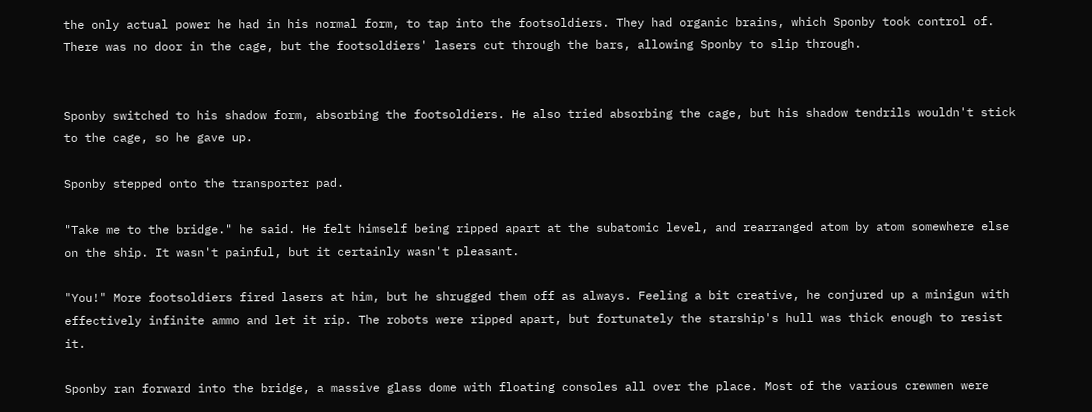the only actual power he had in his normal form, to tap into the footsoldiers. They had organic brains, which Sponby took control of. There was no door in the cage, but the footsoldiers' lasers cut through the bars, allowing Sponby to slip through.


Sponby switched to his shadow form, absorbing the footsoldiers. He also tried absorbing the cage, but his shadow tendrils wouldn't stick to the cage, so he gave up.

Sponby stepped onto the transporter pad.

"Take me to the bridge." he said. He felt himself being ripped apart at the subatomic level, and rearranged atom by atom somewhere else on the ship. It wasn't painful, but it certainly wasn't pleasant.

"You!" More footsoldiers fired lasers at him, but he shrugged them off as always. Feeling a bit creative, he conjured up a minigun with effectively infinite ammo and let it rip. The robots were ripped apart, but fortunately the starship's hull was thick enough to resist it.

Sponby ran forward into the bridge, a massive glass dome with floating consoles all over the place. Most of the various crewmen were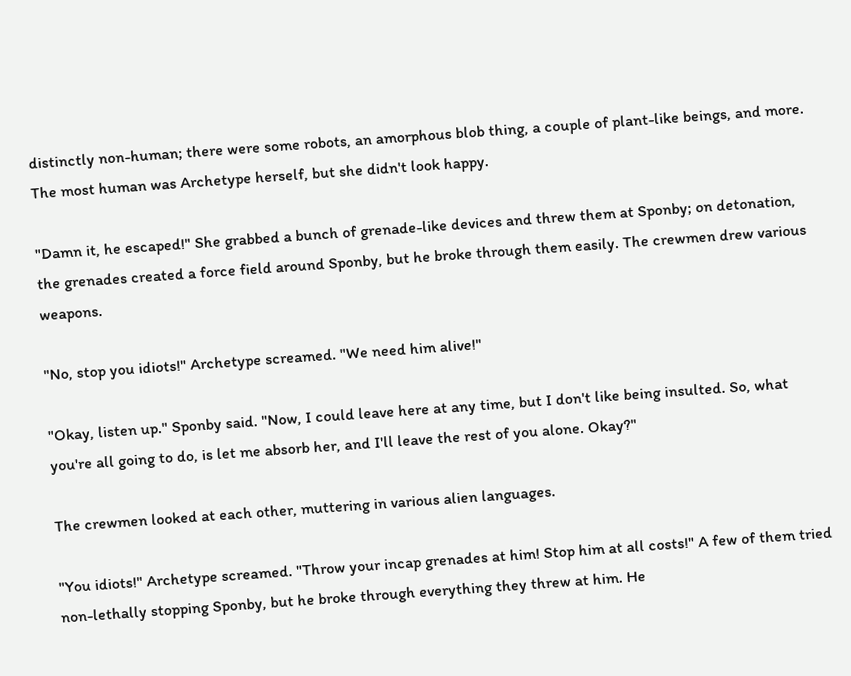distinctly non-human; there were some robots, an amorphous blob thing, a couple of plant-like beings, and more. The most human was Archetype herself, but she didn't look happy.

"Damn it, he escaped!" She grabbed a bunch of grenade-like devices and threw them at Sponby; on detonation, the grenades created a force field around Sponby, but he broke through them easily. The crewmen drew various weapons.

"No, stop you idiots!" Archetype screamed. "We need him alive!"

"Okay, listen up." Sponby said. "Now, I could leave here at any time, but I don't like being insulted. So, what you're all going to do, is let me absorb her, and I'll leave the rest of you alone. Okay?"

The crewmen looked at each other, muttering in various alien languages.

"You idiots!" Archetype screamed. "Throw your incap grenades at him! Stop him at all costs!" A few of them tried non-lethally stopping Sponby, but he broke through everything they threw at him. He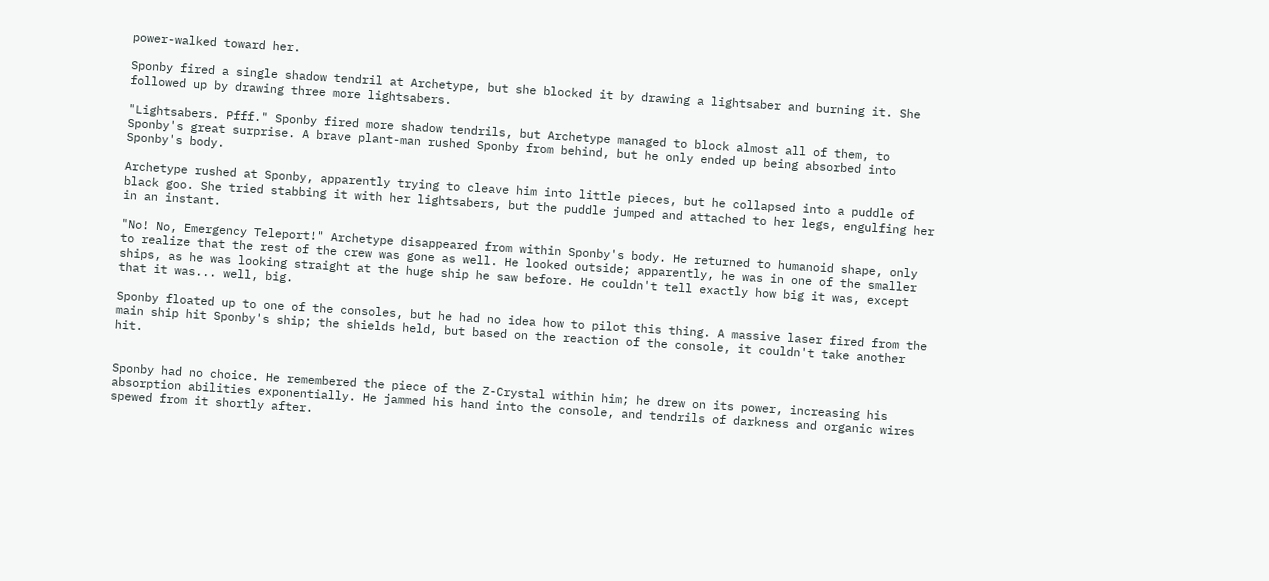power-walked toward her.

Sponby fired a single shadow tendril at Archetype, but she blocked it by drawing a lightsaber and burning it. She followed up by drawing three more lightsabers.

"Lightsabers. Pfff." Sponby fired more shadow tendrils, but Archetype managed to block almost all of them, to Sponby's great surprise. A brave plant-man rushed Sponby from behind, but he only ended up being absorbed into Sponby's body.

Archetype rushed at Sponby, apparently trying to cleave him into little pieces, but he collapsed into a puddle of black goo. She tried stabbing it with her lightsabers, but the puddle jumped and attached to her legs, engulfing her in an instant.

"No! No, Emergency Teleport!" Archetype disappeared from within Sponby's body. He returned to humanoid shape, only to realize that the rest of the crew was gone as well. He looked outside; apparently, he was in one of the smaller ships, as he was looking straight at the huge ship he saw before. He couldn't tell exactly how big it was, except that it was... well, big.

Sponby floated up to one of the consoles, but he had no idea how to pilot this thing. A massive laser fired from the main ship hit Sponby's ship; the shields held, but based on the reaction of the console, it couldn't take another hit.


Sponby had no choice. He remembered the piece of the Z-Crystal within him; he drew on its power, increasing his absorption abilities exponentially. He jammed his hand into the console, and tendrils of darkness and organic wires spewed from it shortly after.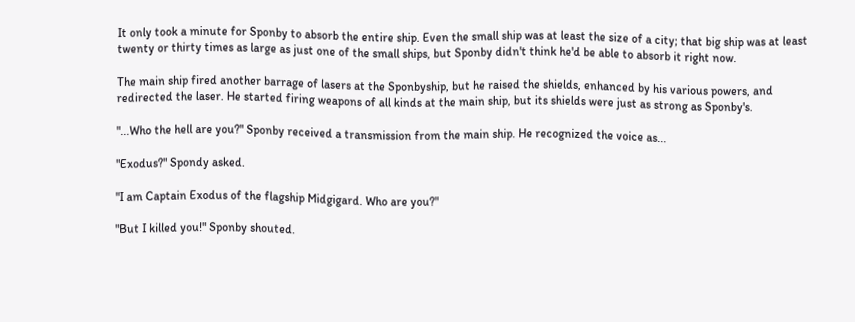It only took a minute for Sponby to absorb the entire ship. Even the small ship was at least the size of a city; that big ship was at least twenty or thirty times as large as just one of the small ships, but Sponby didn't think he'd be able to absorb it right now.

The main ship fired another barrage of lasers at the Sponbyship, but he raised the shields, enhanced by his various powers, and redirected the laser. He started firing weapons of all kinds at the main ship, but its shields were just as strong as Sponby's.

"...Who the hell are you?" Sponby received a transmission from the main ship. He recognized the voice as...

"Exodus?" Spondy asked.

"I am Captain Exodus of the flagship Midgigard. Who are you?"

"But I killed you!" Sponby shouted.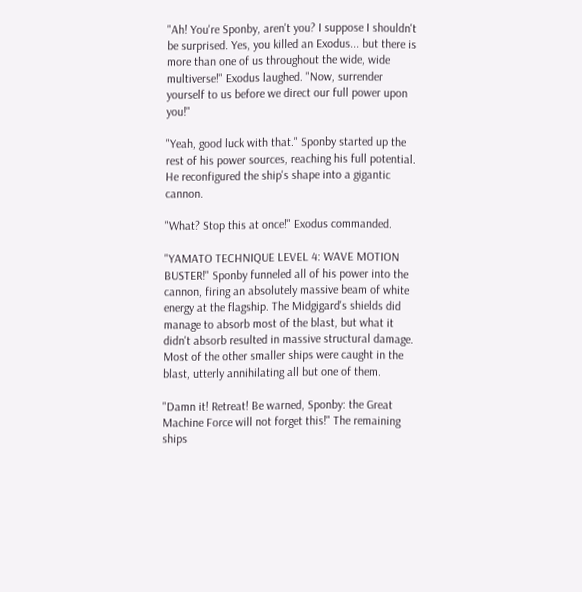"Ah! You're Sponby, aren't you? I suppose I shouldn't be surprised. Yes, you killed an Exodus... but there is more than one of us throughout the wide, wide multiverse!" Exodus laughed. "Now, surrender yourself to us before we direct our full power upon you!"

"Yeah, good luck with that." Sponby started up the rest of his power sources, reaching his full potential. He reconfigured the ship's shape into a gigantic cannon.

"What? Stop this at once!" Exodus commanded.

"YAMATO TECHNIQUE LEVEL 4: WAVE MOTION BUSTER!" Sponby funneled all of his power into the cannon, firing an absolutely massive beam of white energy at the flagship. The Midgigard's shields did manage to absorb most of the blast, but what it didn't absorb resulted in massive structural damage. Most of the other smaller ships were caught in the blast, utterly annihilating all but one of them.

"Damn it! Retreat! Be warned, Sponby: the Great Machine Force will not forget this!" The remaining ships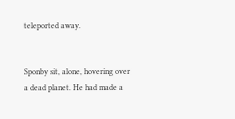teleported away.


Sponby sit, alone, hovering over a dead planet. He had made a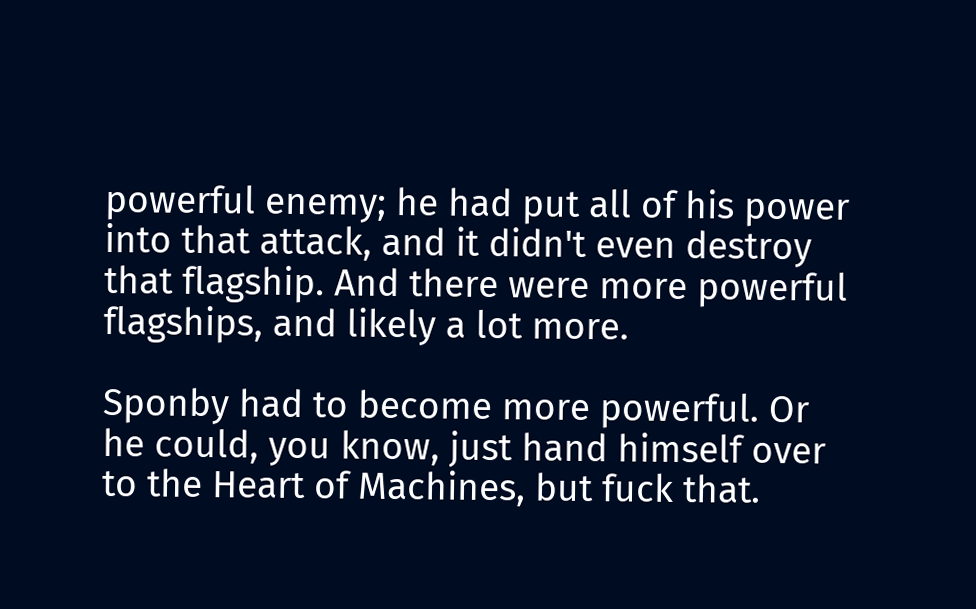powerful enemy; he had put all of his power into that attack, and it didn't even destroy that flagship. And there were more powerful flagships, and likely a lot more.

Sponby had to become more powerful. Or he could, you know, just hand himself over to the Heart of Machines, but fuck that.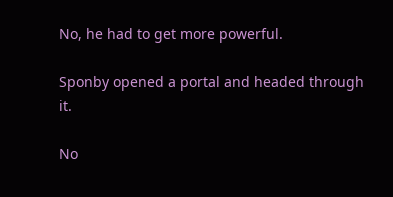No, he had to get more powerful.

Sponby opened a portal and headed through it.

No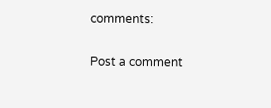comments:

Post a comment